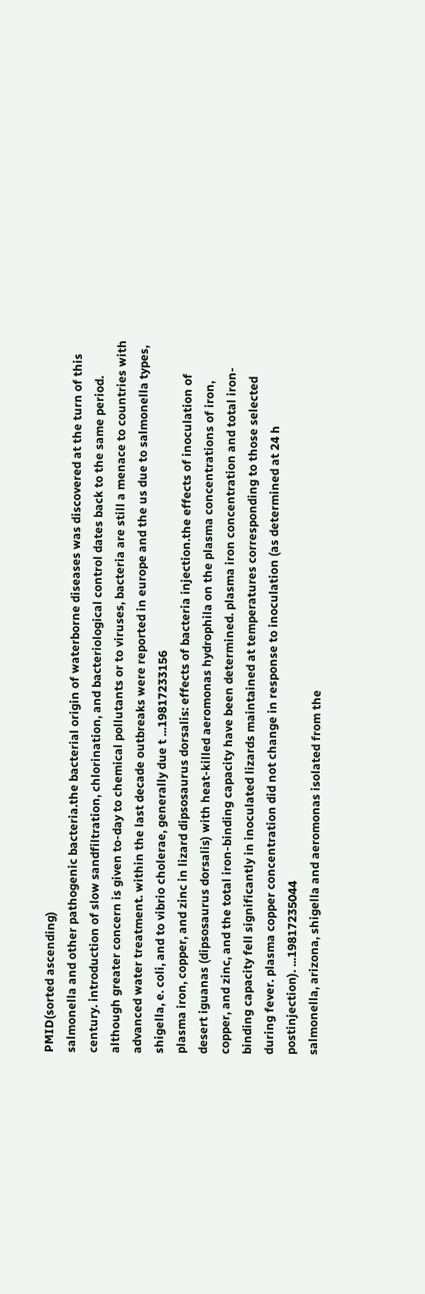PMID(sorted ascending)
salmonella and other pathogenic bacteria.the bacterial origin of waterborne diseases was discovered at the turn of this century. introduction of slow sandfiltration, chlorination, and bacteriological control dates back to the same period. although greater concern is given to-day to chemical pollutants or to viruses, bacteria are still a menace to countries with advanced water treatment. within the last decade outbreaks were reported in europe and the us due to salmonella types, shigella, e. coli, and to vibrio cholerae, generally due t ...19817233156
plasma iron, copper, and zinc in lizard dipsosaurus dorsalis: effects of bacteria injection.the effects of inoculation of desert iguanas (dipsosaurus dorsalis) with heat-killed aeromonas hydrophila on the plasma concentrations of iron, copper, and zinc, and the total iron-binding capacity have been determined. plasma iron concentration and total iron-binding capacity fell significantly in inoculated lizards maintained at temperatures corresponding to those selected during fever. plasma copper concentration did not change in response to inoculation (as determined at 24 h postinjection). ...19817235044
salmonella, arizona, shigella and aeromonas isolated from the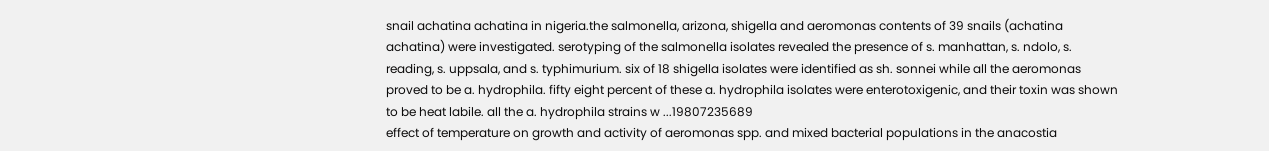snail achatina achatina in nigeria.the salmonella, arizona, shigella and aeromonas contents of 39 snails (achatina achatina) were investigated. serotyping of the salmonella isolates revealed the presence of s. manhattan, s. ndolo, s. reading, s. uppsala, and s. typhimurium. six of 18 shigella isolates were identified as sh. sonnei while all the aeromonas proved to be a. hydrophila. fifty eight percent of these a. hydrophila isolates were enterotoxigenic, and their toxin was shown to be heat labile. all the a. hydrophila strains w ...19807235689
effect of temperature on growth and activity of aeromonas spp. and mixed bacterial populations in the anacostia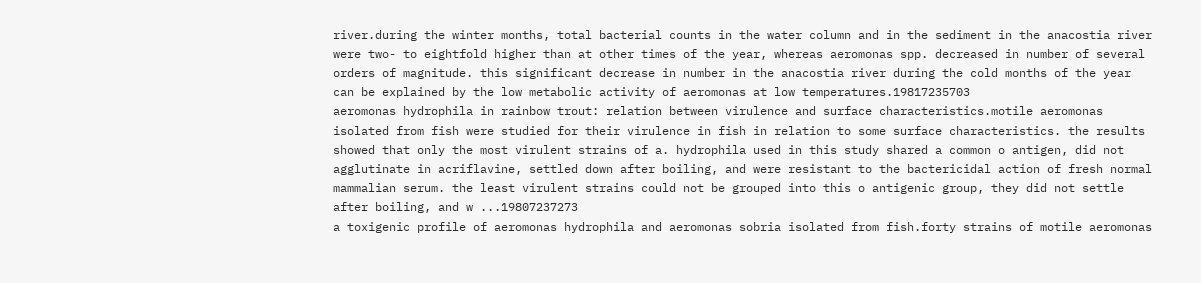river.during the winter months, total bacterial counts in the water column and in the sediment in the anacostia river were two- to eightfold higher than at other times of the year, whereas aeromonas spp. decreased in number of several orders of magnitude. this significant decrease in number in the anacostia river during the cold months of the year can be explained by the low metabolic activity of aeromonas at low temperatures.19817235703
aeromonas hydrophila in rainbow trout: relation between virulence and surface characteristics.motile aeromonas isolated from fish were studied for their virulence in fish in relation to some surface characteristics. the results showed that only the most virulent strains of a. hydrophila used in this study shared a common o antigen, did not agglutinate in acriflavine, settled down after boiling, and were resistant to the bactericidal action of fresh normal mammalian serum. the least virulent strains could not be grouped into this o antigenic group, they did not settle after boiling, and w ...19807237273
a toxigenic profile of aeromonas hydrophila and aeromonas sobria isolated from fish.forty strains of motile aeromonas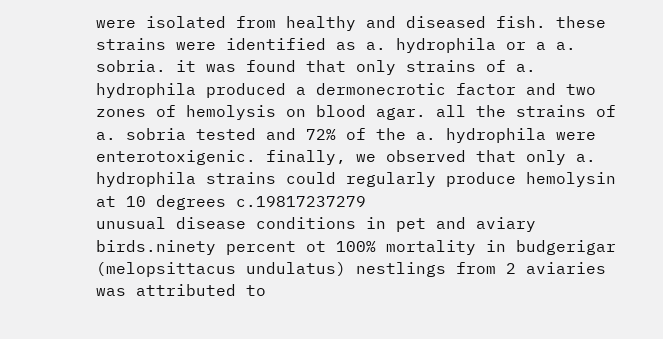were isolated from healthy and diseased fish. these strains were identified as a. hydrophila or a a. sobria. it was found that only strains of a. hydrophila produced a dermonecrotic factor and two zones of hemolysis on blood agar. all the strains of a. sobria tested and 72% of the a. hydrophila were enterotoxigenic. finally, we observed that only a. hydrophila strains could regularly produce hemolysin at 10 degrees c.19817237279
unusual disease conditions in pet and aviary birds.ninety percent ot 100% mortality in budgerigar (melopsittacus undulatus) nestlings from 2 aviaries was attributed to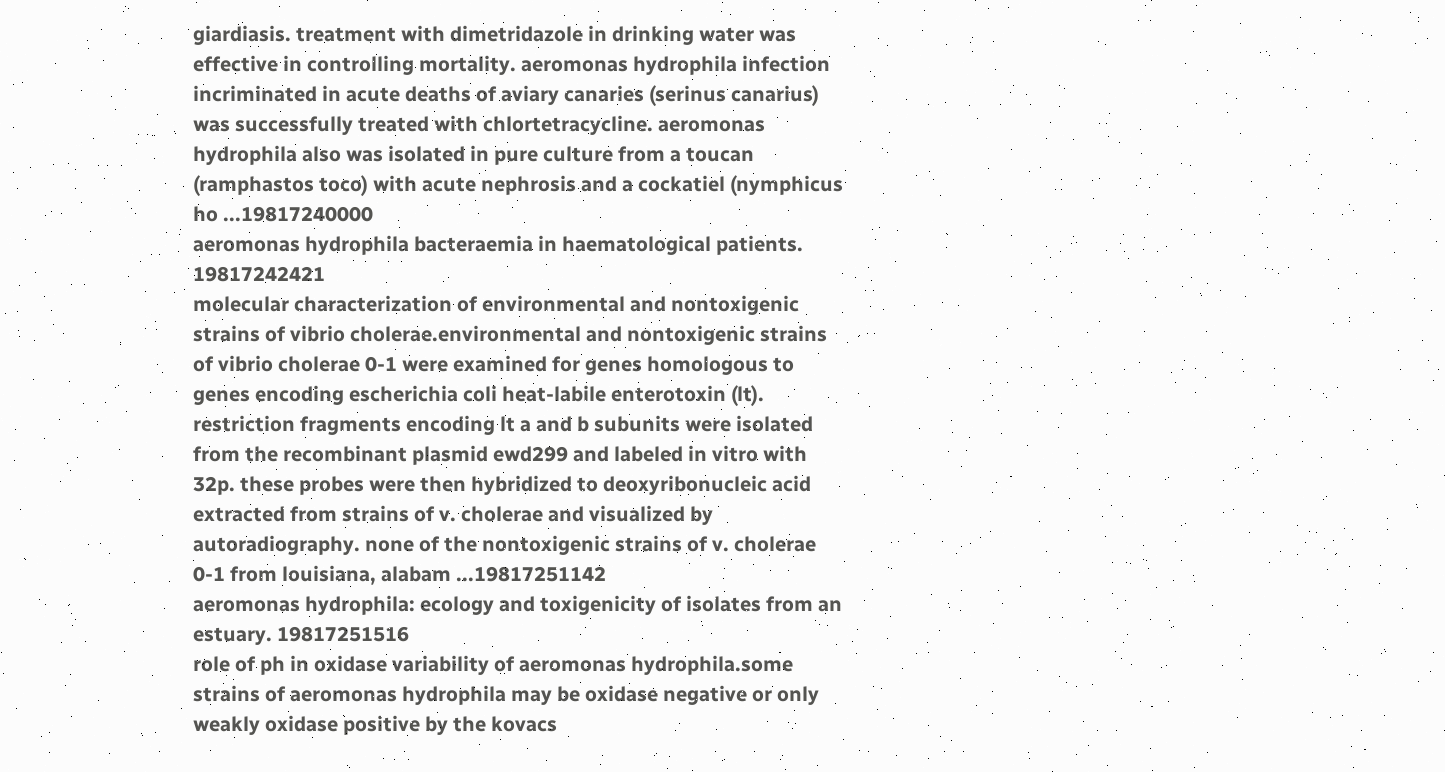giardiasis. treatment with dimetridazole in drinking water was effective in controlling mortality. aeromonas hydrophila infection incriminated in acute deaths of aviary canaries (serinus canarius) was successfully treated with chlortetracycline. aeromonas hydrophila also was isolated in pure culture from a toucan (ramphastos toco) with acute nephrosis and a cockatiel (nymphicus ho ...19817240000
aeromonas hydrophila bacteraemia in haematological patients. 19817242421
molecular characterization of environmental and nontoxigenic strains of vibrio cholerae.environmental and nontoxigenic strains of vibrio cholerae 0-1 were examined for genes homologous to genes encoding escherichia coli heat-labile enterotoxin (lt). restriction fragments encoding lt a and b subunits were isolated from the recombinant plasmid ewd299 and labeled in vitro with 32p. these probes were then hybridized to deoxyribonucleic acid extracted from strains of v. cholerae and visualized by autoradiography. none of the nontoxigenic strains of v. cholerae 0-1 from louisiana, alabam ...19817251142
aeromonas hydrophila: ecology and toxigenicity of isolates from an estuary. 19817251516
role of ph in oxidase variability of aeromonas hydrophila.some strains of aeromonas hydrophila may be oxidase negative or only weakly oxidase positive by the kovacs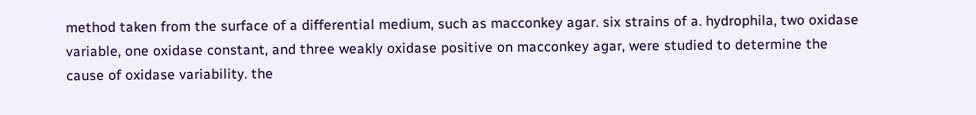method taken from the surface of a differential medium, such as macconkey agar. six strains of a. hydrophila, two oxidase variable, one oxidase constant, and three weakly oxidase positive on macconkey agar, were studied to determine the cause of oxidase variability. the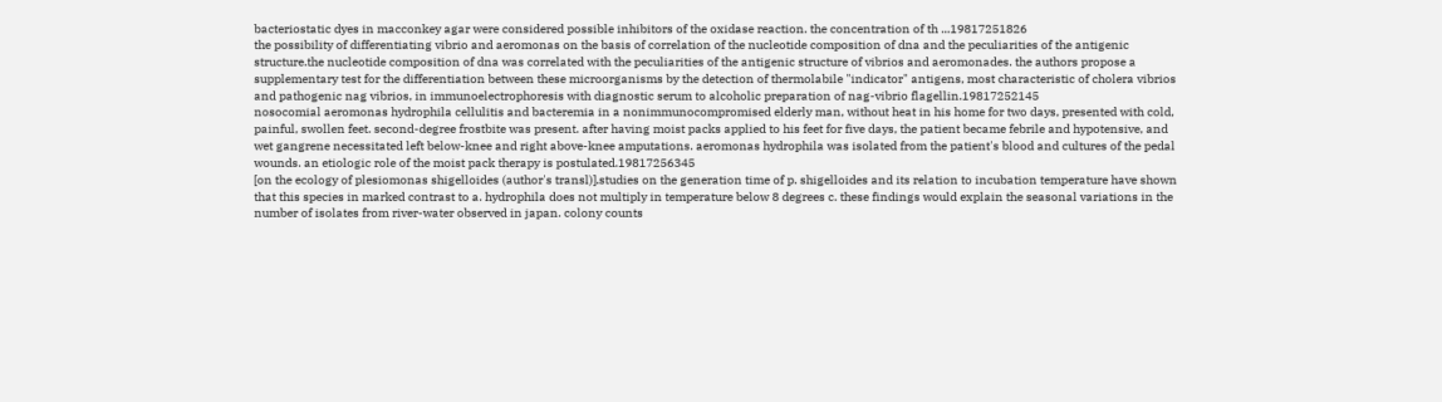bacteriostatic dyes in macconkey agar were considered possible inhibitors of the oxidase reaction. the concentration of th ...19817251826
the possibility of differentiating vibrio and aeromonas on the basis of correlation of the nucleotide composition of dna and the peculiarities of the antigenic structure.the nucleotide composition of dna was correlated with the peculiarities of the antigenic structure of vibrios and aeromonades. the authors propose a supplementary test for the differentiation between these microorganisms by the detection of thermolabile "indicator" antigens, most characteristic of cholera vibrios and pathogenic nag vibrios, in immunoelectrophoresis with diagnostic serum to alcoholic preparation of nag-vibrio flagellin.19817252145
nosocomial aeromonas hydrophila cellulitis and bacteremia in a nonimmunocompromised elderly man, without heat in his home for two days, presented with cold, painful, swollen feet. second-degree frostbite was present. after having moist packs applied to his feet for five days, the patient became febrile and hypotensive, and wet gangrene necessitated left below-knee and right above-knee amputations. aeromonas hydrophila was isolated from the patient's blood and cultures of the pedal wounds. an etiologic role of the moist pack therapy is postulated.19817256345
[on the ecology of plesiomonas shigelloides (author's transl)].studies on the generation time of p. shigelloides and its relation to incubation temperature have shown that this species in marked contrast to a. hydrophila does not multiply in temperature below 8 degrees c. these findings would explain the seasonal variations in the number of isolates from river-water observed in japan. colony counts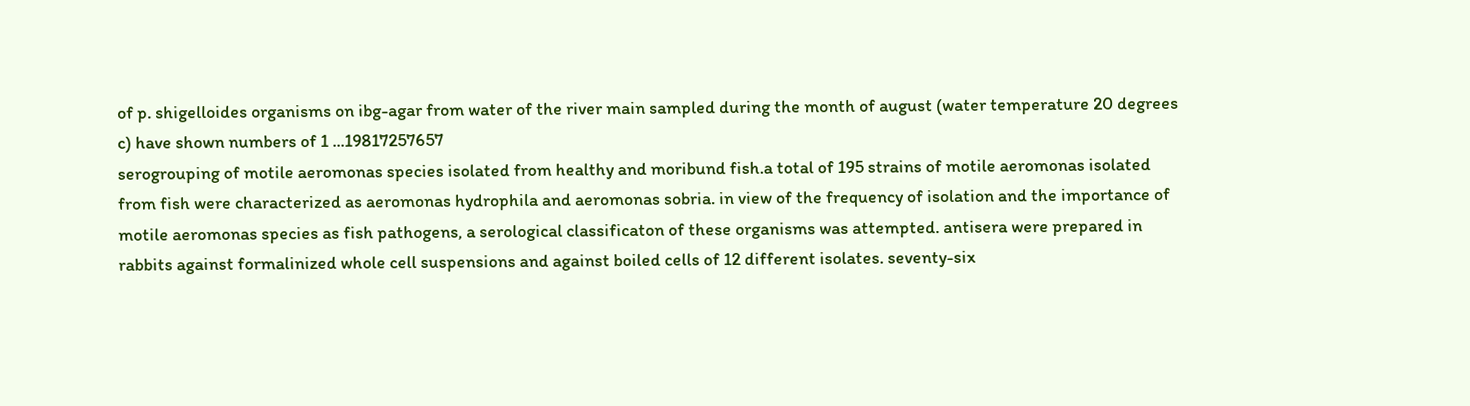of p. shigelloides organisms on ibg-agar from water of the river main sampled during the month of august (water temperature 20 degrees c) have shown numbers of 1 ...19817257657
serogrouping of motile aeromonas species isolated from healthy and moribund fish.a total of 195 strains of motile aeromonas isolated from fish were characterized as aeromonas hydrophila and aeromonas sobria. in view of the frequency of isolation and the importance of motile aeromonas species as fish pathogens, a serological classificaton of these organisms was attempted. antisera were prepared in rabbits against formalinized whole cell suspensions and against boiled cells of 12 different isolates. seventy-six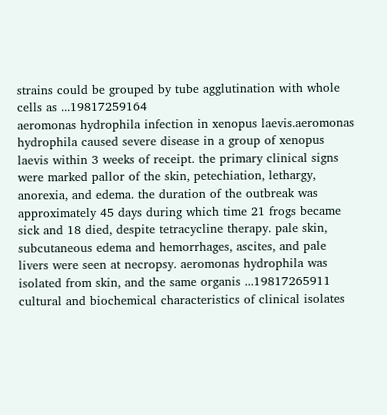strains could be grouped by tube agglutination with whole cells as ...19817259164
aeromonas hydrophila infection in xenopus laevis.aeromonas hydrophila caused severe disease in a group of xenopus laevis within 3 weeks of receipt. the primary clinical signs were marked pallor of the skin, petechiation, lethargy, anorexia, and edema. the duration of the outbreak was approximately 45 days during which time 21 frogs became sick and 18 died, despite tetracycline therapy. pale skin, subcutaneous edema and hemorrhages, ascites, and pale livers were seen at necropsy. aeromonas hydrophila was isolated from skin, and the same organis ...19817265911
cultural and biochemical characteristics of clinical isolates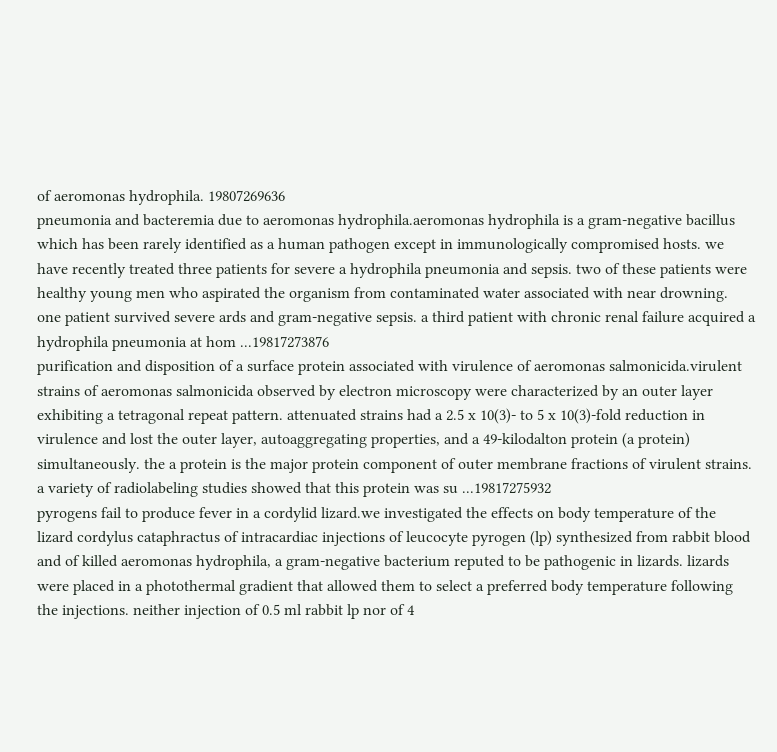of aeromonas hydrophila. 19807269636
pneumonia and bacteremia due to aeromonas hydrophila.aeromonas hydrophila is a gram-negative bacillus which has been rarely identified as a human pathogen except in immunologically compromised hosts. we have recently treated three patients for severe a hydrophila pneumonia and sepsis. two of these patients were healthy young men who aspirated the organism from contaminated water associated with near drowning. one patient survived severe ards and gram-negative sepsis. a third patient with chronic renal failure acquired a hydrophila pneumonia at hom ...19817273876
purification and disposition of a surface protein associated with virulence of aeromonas salmonicida.virulent strains of aeromonas salmonicida observed by electron microscopy were characterized by an outer layer exhibiting a tetragonal repeat pattern. attenuated strains had a 2.5 x 10(3)- to 5 x 10(3)-fold reduction in virulence and lost the outer layer, autoaggregating properties, and a 49-kilodalton protein (a protein) simultaneously. the a protein is the major protein component of outer membrane fractions of virulent strains. a variety of radiolabeling studies showed that this protein was su ...19817275932
pyrogens fail to produce fever in a cordylid lizard.we investigated the effects on body temperature of the lizard cordylus cataphractus of intracardiac injections of leucocyte pyrogen (lp) synthesized from rabbit blood and of killed aeromonas hydrophila, a gram-negative bacterium reputed to be pathogenic in lizards. lizards were placed in a photothermal gradient that allowed them to select a preferred body temperature following the injections. neither injection of 0.5 ml rabbit lp nor of 4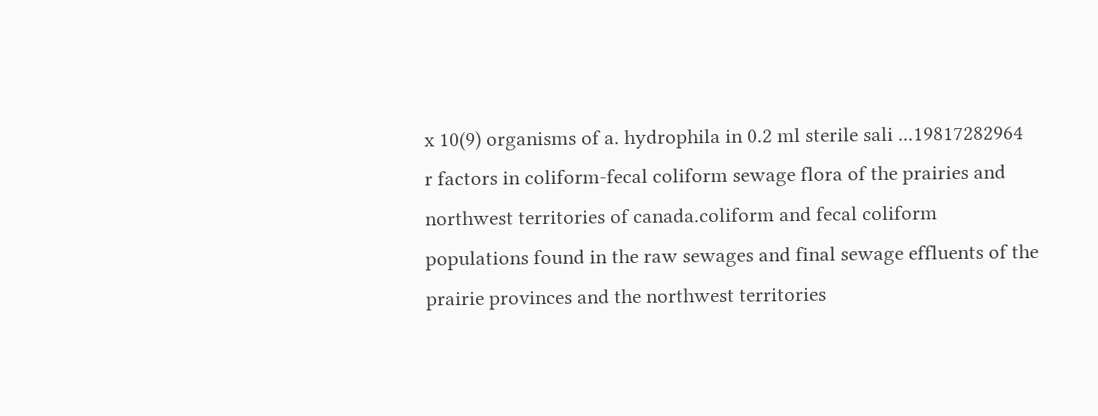x 10(9) organisms of a. hydrophila in 0.2 ml sterile sali ...19817282964
r factors in coliform-fecal coliform sewage flora of the prairies and northwest territories of canada.coliform and fecal coliform populations found in the raw sewages and final sewage effluents of the prairie provinces and the northwest territories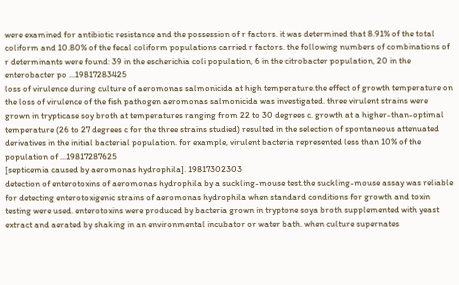were examined for antibiotic resistance and the possession of r factors. it was determined that 8.91% of the total coliform and 10.80% of the fecal coliform populations carried r factors. the following numbers of combinations of r determinants were found: 39 in the escherichia coli population, 6 in the citrobacter population, 20 in the enterobacter po ...19817283425
loss of virulence during culture of aeromonas salmonicida at high temperature.the effect of growth temperature on the loss of virulence of the fish pathogen aeromonas salmonicida was investigated. three virulent strains were grown in trypticase soy broth at temperatures ranging from 22 to 30 degrees c. growth at a higher-than-optimal temperature (26 to 27 degrees c for the three strains studied) resulted in the selection of spontaneous attenuated derivatives in the initial bacterial population. for example, virulent bacteria represented less than 10% of the population of ...19817287625
[septicemia caused by aeromonas hydrophila]. 19817302303
detection of enterotoxins of aeromonas hydrophila by a suckling-mouse test.the suckling-mouse assay was reliable for detecting enterotoxigenic strains of aeromonas hydrophila when standard conditions for growth and toxin testing were used. enterotoxins were produced by bacteria grown in tryptone soya broth supplemented with yeast extract and aerated by shaking in an environmental incubator or water bath. when culture supernates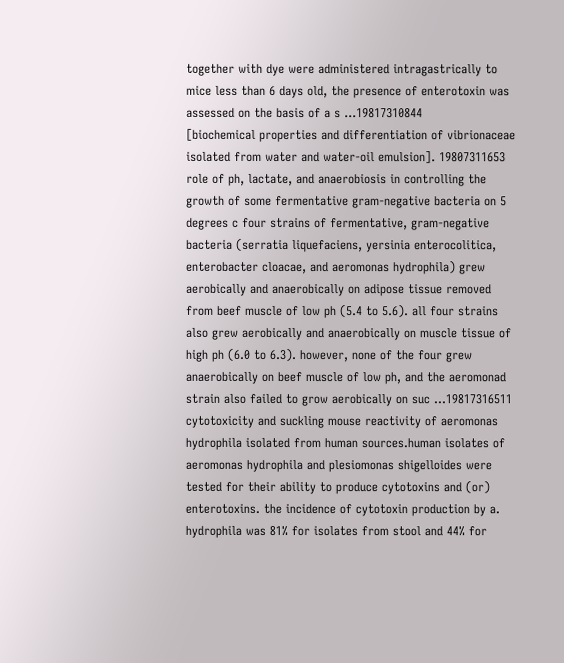together with dye were administered intragastrically to mice less than 6 days old, the presence of enterotoxin was assessed on the basis of a s ...19817310844
[biochemical properties and differentiation of vibrionaceae isolated from water and water-oil emulsion]. 19807311653
role of ph, lactate, and anaerobiosis in controlling the growth of some fermentative gram-negative bacteria on 5 degrees c four strains of fermentative, gram-negative bacteria (serratia liquefaciens, yersinia enterocolitica, enterobacter cloacae, and aeromonas hydrophila) grew aerobically and anaerobically on adipose tissue removed from beef muscle of low ph (5.4 to 5.6). all four strains also grew aerobically and anaerobically on muscle tissue of high ph (6.0 to 6.3). however, none of the four grew anaerobically on beef muscle of low ph, and the aeromonad strain also failed to grow aerobically on suc ...19817316511
cytotoxicity and suckling mouse reactivity of aeromonas hydrophila isolated from human sources.human isolates of aeromonas hydrophila and plesiomonas shigelloides were tested for their ability to produce cytotoxins and (or) enterotoxins. the incidence of cytotoxin production by a. hydrophila was 81% for isolates from stool and 44% for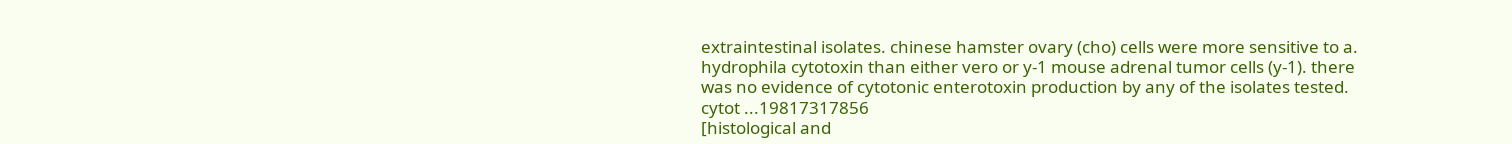extraintestinal isolates. chinese hamster ovary (cho) cells were more sensitive to a. hydrophila cytotoxin than either vero or y-1 mouse adrenal tumor cells (y-1). there was no evidence of cytotonic enterotoxin production by any of the isolates tested. cytot ...19817317856
[histological and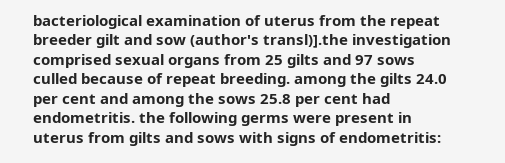bacteriological examination of uterus from the repeat breeder gilt and sow (author's transl)].the investigation comprised sexual organs from 25 gilts and 97 sows culled because of repeat breeding. among the gilts 24.0 per cent and among the sows 25.8 per cent had endometritis. the following germs were present in uterus from gilts and sows with signs of endometritis: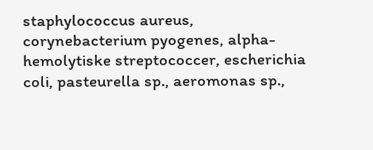staphylococcus aureus, corynebacterium pyogenes, alpha-hemolytiske streptococcer, escherichia coli, pasteurella sp., aeromonas sp.,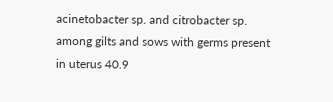acinetobacter sp. and citrobacter sp. among gilts and sows with germs present in uterus 40.9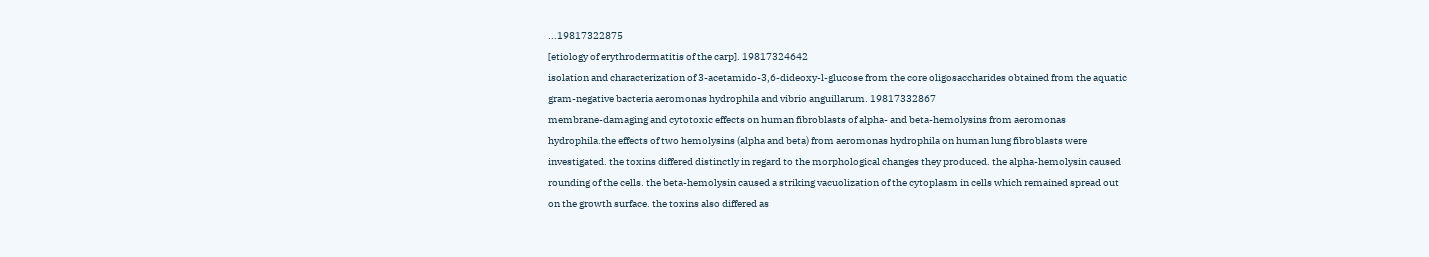...19817322875
[etiology of erythrodermatitis of the carp]. 19817324642
isolation and characterization of 3-acetamido-3,6-dideoxy-l-glucose from the core oligosaccharides obtained from the aquatic gram-negative bacteria aeromonas hydrophila and vibrio anguillarum. 19817332867
membrane-damaging and cytotoxic effects on human fibroblasts of alpha- and beta-hemolysins from aeromonas hydrophila.the effects of two hemolysins (alpha and beta) from aeromonas hydrophila on human lung fibroblasts were investigated. the toxins differed distinctly in regard to the morphological changes they produced. the alpha-hemolysin caused rounding of the cells. the beta-hemolysin caused a striking vacuolization of the cytoplasm in cells which remained spread out on the growth surface. the toxins also differed as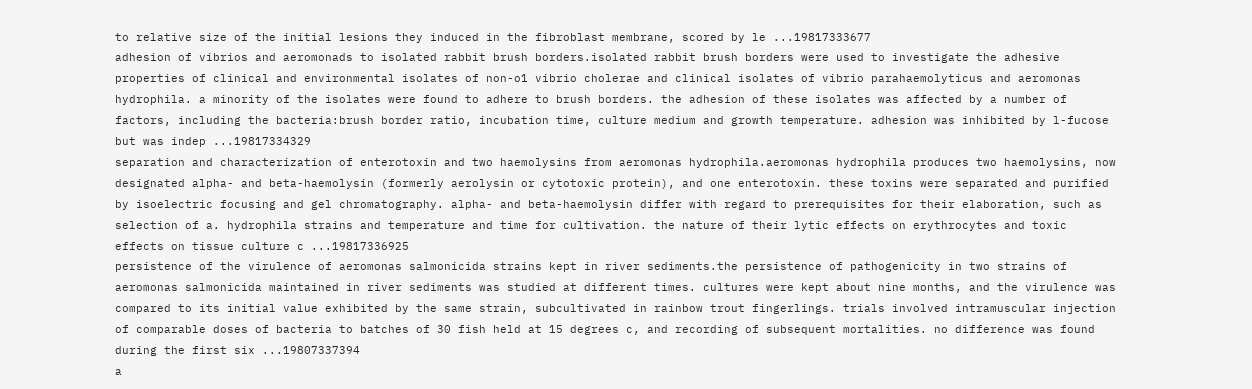to relative size of the initial lesions they induced in the fibroblast membrane, scored by le ...19817333677
adhesion of vibrios and aeromonads to isolated rabbit brush borders.isolated rabbit brush borders were used to investigate the adhesive properties of clinical and environmental isolates of non-o1 vibrio cholerae and clinical isolates of vibrio parahaemolyticus and aeromonas hydrophila. a minority of the isolates were found to adhere to brush borders. the adhesion of these isolates was affected by a number of factors, including the bacteria:brush border ratio, incubation time, culture medium and growth temperature. adhesion was inhibited by l-fucose but was indep ...19817334329
separation and characterization of enterotoxin and two haemolysins from aeromonas hydrophila.aeromonas hydrophila produces two haemolysins, now designated alpha- and beta-haemolysin (formerly aerolysin or cytotoxic protein), and one enterotoxin. these toxins were separated and purified by isoelectric focusing and gel chromatography. alpha- and beta-haemolysin differ with regard to prerequisites for their elaboration, such as selection of a. hydrophila strains and temperature and time for cultivation. the nature of their lytic effects on erythrocytes and toxic effects on tissue culture c ...19817336925
persistence of the virulence of aeromonas salmonicida strains kept in river sediments.the persistence of pathogenicity in two strains of aeromonas salmonicida maintained in river sediments was studied at different times. cultures were kept about nine months, and the virulence was compared to its initial value exhibited by the same strain, subcultivated in rainbow trout fingerlings. trials involved intramuscular injection of comparable doses of bacteria to batches of 30 fish held at 15 degrees c, and recording of subsequent mortalities. no difference was found during the first six ...19807337394
a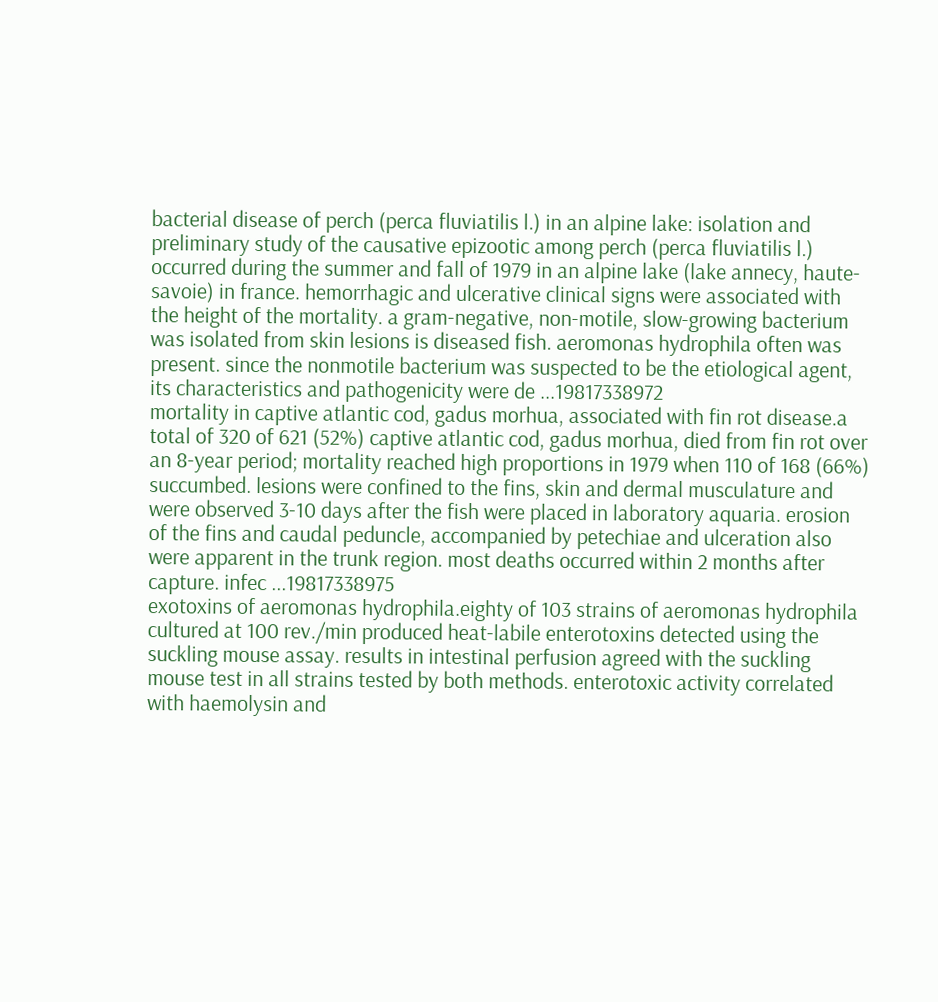bacterial disease of perch (perca fluviatilis l.) in an alpine lake: isolation and preliminary study of the causative epizootic among perch (perca fluviatilis l.) occurred during the summer and fall of 1979 in an alpine lake (lake annecy, haute-savoie) in france. hemorrhagic and ulcerative clinical signs were associated with the height of the mortality. a gram-negative, non-motile, slow-growing bacterium was isolated from skin lesions is diseased fish. aeromonas hydrophila often was present. since the nonmotile bacterium was suspected to be the etiological agent, its characteristics and pathogenicity were de ...19817338972
mortality in captive atlantic cod, gadus morhua, associated with fin rot disease.a total of 320 of 621 (52%) captive atlantic cod, gadus morhua, died from fin rot over an 8-year period; mortality reached high proportions in 1979 when 110 of 168 (66%) succumbed. lesions were confined to the fins, skin and dermal musculature and were observed 3-10 days after the fish were placed in laboratory aquaria. erosion of the fins and caudal peduncle, accompanied by petechiae and ulceration also were apparent in the trunk region. most deaths occurred within 2 months after capture. infec ...19817338975
exotoxins of aeromonas hydrophila.eighty of 103 strains of aeromonas hydrophila cultured at 100 rev./min produced heat-labile enterotoxins detected using the suckling mouse assay. results in intestinal perfusion agreed with the suckling mouse test in all strains tested by both methods. enterotoxic activity correlated with haemolysin and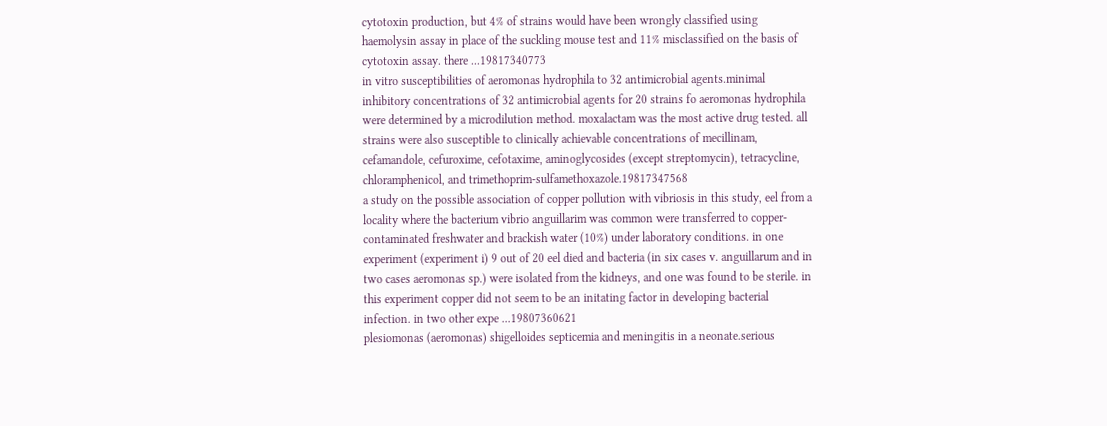cytotoxin production, but 4% of strains would have been wrongly classified using haemolysin assay in place of the suckling mouse test and 11% misclassified on the basis of cytotoxin assay. there ...19817340773
in vitro susceptibilities of aeromonas hydrophila to 32 antimicrobial agents.minimal inhibitory concentrations of 32 antimicrobial agents for 20 strains fo aeromonas hydrophila were determined by a microdilution method. moxalactam was the most active drug tested. all strains were also susceptible to clinically achievable concentrations of mecillinam, cefamandole, cefuroxime, cefotaxime, aminoglycosides (except streptomycin), tetracycline, chloramphenicol, and trimethoprim-sulfamethoxazole.19817347568
a study on the possible association of copper pollution with vibriosis in this study, eel from a locality where the bacterium vibrio anguillarim was common were transferred to copper-contaminated freshwater and brackish water (10%) under laboratory conditions. in one experiment (experiment i) 9 out of 20 eel died and bacteria (in six cases v. anguillarum and in two cases aeromonas sp.) were isolated from the kidneys, and one was found to be sterile. in this experiment copper did not seem to be an initating factor in developing bacterial infection. in two other expe ...19807360621
plesiomonas (aeromonas) shigelloides septicemia and meningitis in a neonate.serious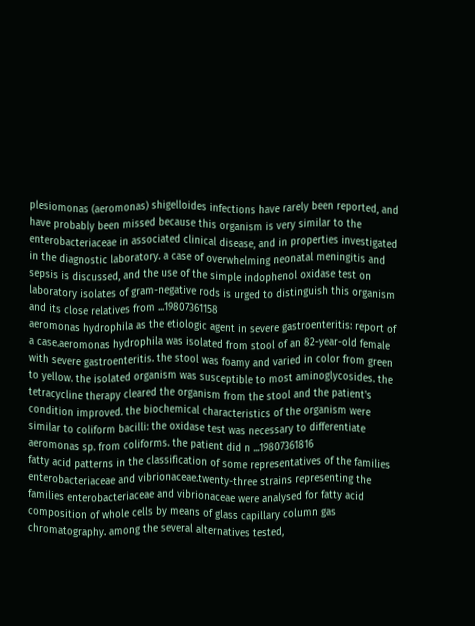plesiomonas (aeromonas) shigelloides infections have rarely been reported, and have probably been missed because this organism is very similar to the enterobacteriaceae in associated clinical disease, and in properties investigated in the diagnostic laboratory. a case of overwhelming neonatal meningitis and sepsis is discussed, and the use of the simple indophenol oxidase test on laboratory isolates of gram-negative rods is urged to distinguish this organism and its close relatives from ...19807361158
aeromonas hydrophila as the etiologic agent in severe gastroenteritis: report of a case.aeromonas hydrophila was isolated from stool of an 82-year-old female with severe gastroenteritis. the stool was foamy and varied in color from green to yellow. the isolated organism was susceptible to most aminoglycosides. the tetracycline therapy cleared the organism from the stool and the patient's condition improved. the biochemical characteristics of the organism were similar to coliform bacilli: the oxidase test was necessary to differentiate aeromonas sp. from coliforms. the patient did n ...19807361816
fatty acid patterns in the classification of some representatives of the families enterobacteriaceae and vibrionaceae.twenty-three strains representing the families enterobacteriaceae and vibrionaceae were analysed for fatty acid composition of whole cells by means of glass capillary column gas chromatography. among the several alternatives tested,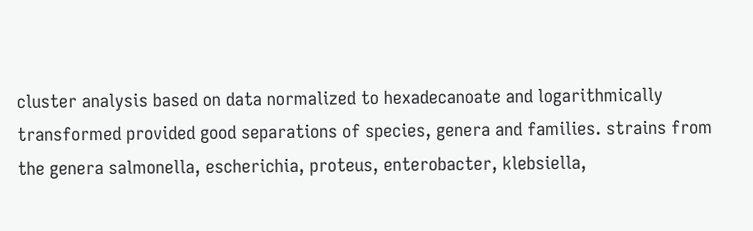cluster analysis based on data normalized to hexadecanoate and logarithmically transformed provided good separations of species, genera and families. strains from the genera salmonella, escherichia, proteus, enterobacter, klebsiella,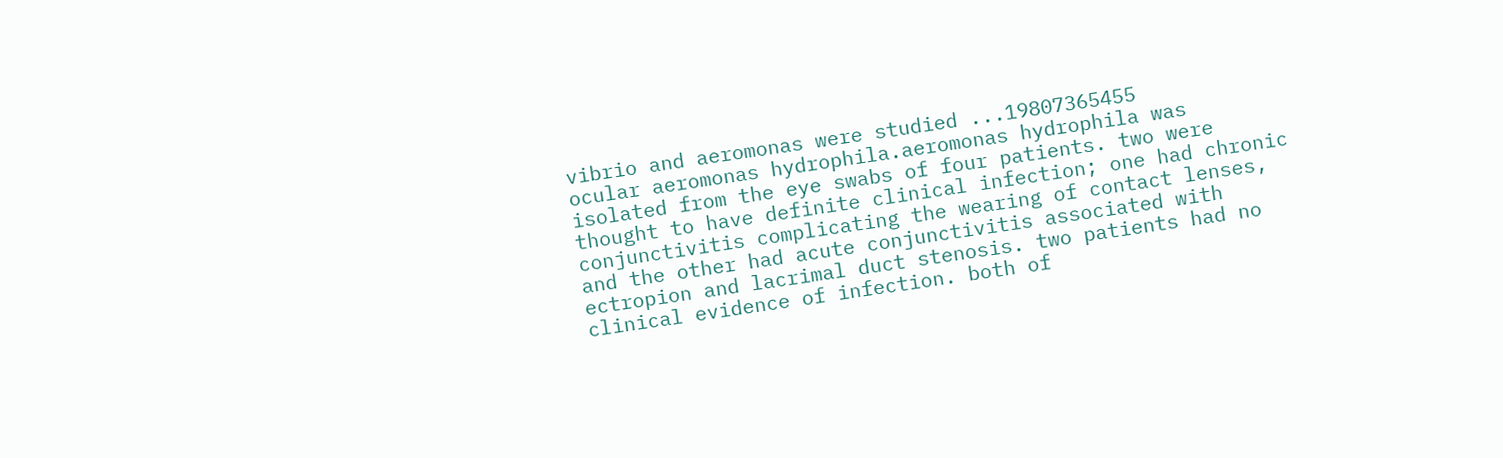vibrio and aeromonas were studied ...19807365455
ocular aeromonas hydrophila.aeromonas hydrophila was isolated from the eye swabs of four patients. two were thought to have definite clinical infection; one had chronic conjunctivitis complicating the wearing of contact lenses, and the other had acute conjunctivitis associated with ectropion and lacrimal duct stenosis. two patients had no clinical evidence of infection. both of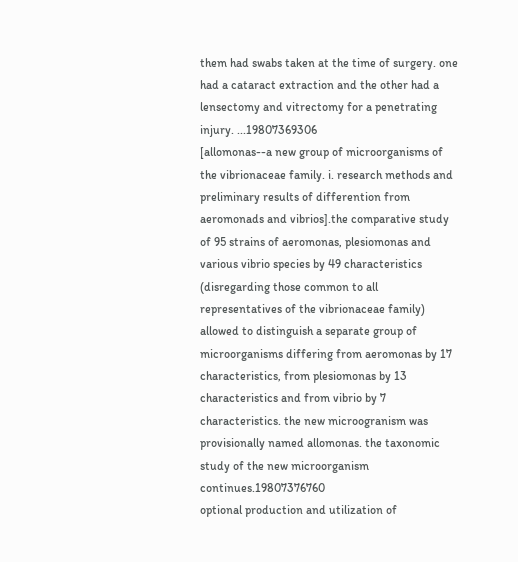them had swabs taken at the time of surgery. one had a cataract extraction and the other had a lensectomy and vitrectomy for a penetrating injury. ...19807369306
[allomonas--a new group of microorganisms of the vibrionaceae family. i. research methods and preliminary results of differention from aeromonads and vibrios].the comparative study of 95 strains of aeromonas, plesiomonas and various vibrio species by 49 characteristics (disregarding those common to all representatives of the vibrionaceae family) allowed to distinguish a separate group of microorganisms differing from aeromonas by 17 characteristics, from plesiomonas by 13 characteristics and from vibrio by 7 characteristics. the new microogranism was provisionally named allomonas. the taxonomic study of the new microorganism continues.19807376760
optional production and utilization of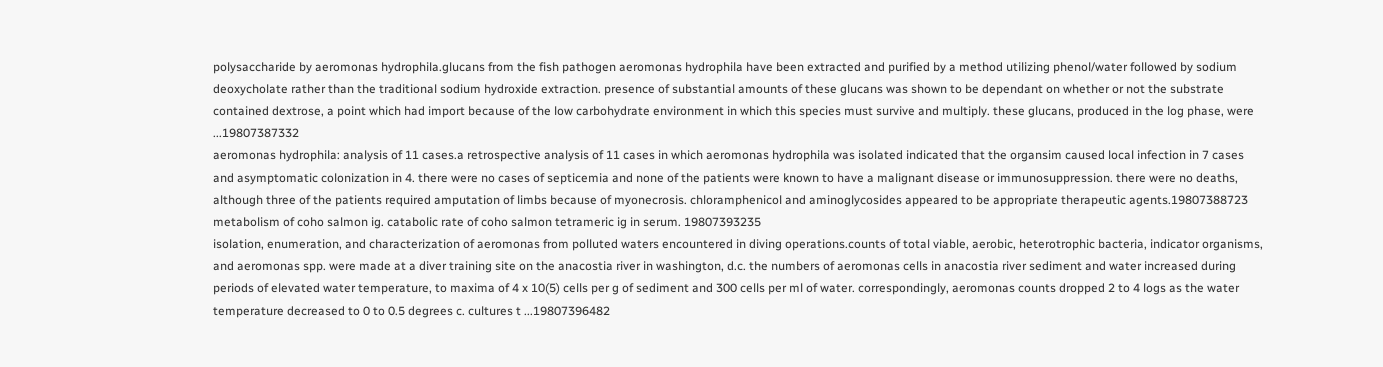polysaccharide by aeromonas hydrophila.glucans from the fish pathogen aeromonas hydrophila have been extracted and purified by a method utilizing phenol/water followed by sodium deoxycholate rather than the traditional sodium hydroxide extraction. presence of substantial amounts of these glucans was shown to be dependant on whether or not the substrate contained dextrose, a point which had import because of the low carbohydrate environment in which this species must survive and multiply. these glucans, produced in the log phase, were ...19807387332
aeromonas hydrophila: analysis of 11 cases.a retrospective analysis of 11 cases in which aeromonas hydrophila was isolated indicated that the organsim caused local infection in 7 cases and asymptomatic colonization in 4. there were no cases of septicemia and none of the patients were known to have a malignant disease or immunosuppression. there were no deaths, although three of the patients required amputation of limbs because of myonecrosis. chloramphenicol and aminoglycosides appeared to be appropriate therapeutic agents.19807388723
metabolism of coho salmon ig. catabolic rate of coho salmon tetrameric ig in serum. 19807393235
isolation, enumeration, and characterization of aeromonas from polluted waters encountered in diving operations.counts of total viable, aerobic, heterotrophic bacteria, indicator organisms, and aeromonas spp. were made at a diver training site on the anacostia river in washington, d.c. the numbers of aeromonas cells in anacostia river sediment and water increased during periods of elevated water temperature, to maxima of 4 x 10(5) cells per g of sediment and 300 cells per ml of water. correspondingly, aeromonas counts dropped 2 to 4 logs as the water temperature decreased to 0 to 0.5 degrees c. cultures t ...19807396482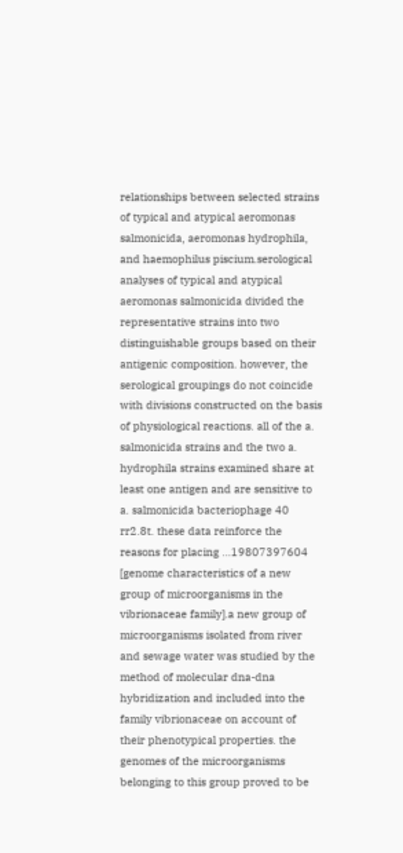relationships between selected strains of typical and atypical aeromonas salmonicida, aeromonas hydrophila, and haemophilus piscium.serological analyses of typical and atypical aeromonas salmonicida divided the representative strains into two distinguishable groups based on their antigenic composition. however, the serological groupings do not coincide with divisions constructed on the basis of physiological reactions. all of the a. salmonicida strains and the two a. hydrophila strains examined share at least one antigen and are sensitive to a. salmonicida bacteriophage 40 rr2.8t. these data reinforce the reasons for placing ...19807397604
[genome characteristics of a new group of microorganisms in the vibrionaceae family].a new group of microorganisms isolated from river and sewage water was studied by the method of molecular dna-dna hybridization and included into the family vibrionaceae on account of their phenotypical properties. the genomes of the microorganisms belonging to this group proved to be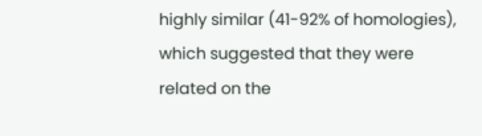highly similar (41-92% of homologies), which suggested that they were related on the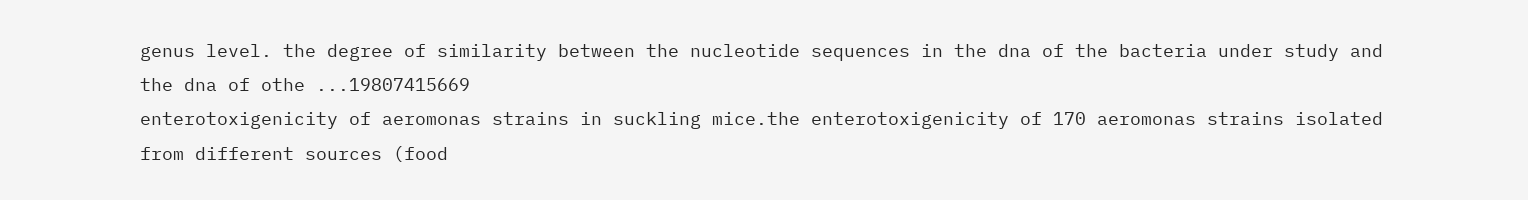genus level. the degree of similarity between the nucleotide sequences in the dna of the bacteria under study and the dna of othe ...19807415669
enterotoxigenicity of aeromonas strains in suckling mice.the enterotoxigenicity of 170 aeromonas strains isolated from different sources (food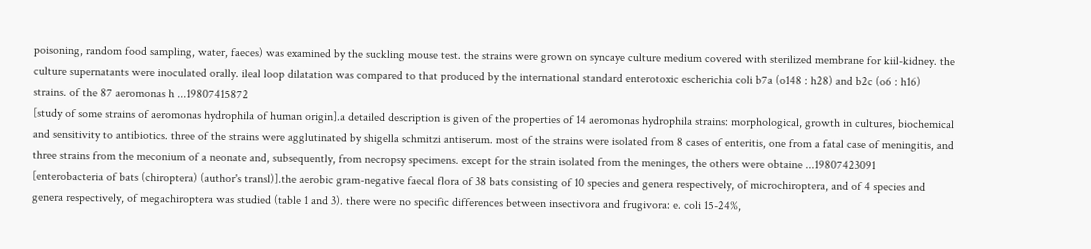poisoning, random food sampling, water, faeces) was examined by the suckling mouse test. the strains were grown on syncaye culture medium covered with sterilized membrane for kiil-kidney. the culture supernatants were inoculated orally. ileal loop dilatation was compared to that produced by the international standard enterotoxic escherichia coli b7a (o148 : h28) and b2c (o6 : h16) strains. of the 87 aeromonas h ...19807415872
[study of some strains of aeromonas hydrophila of human origin].a detailed description is given of the properties of 14 aeromonas hydrophila strains: morphological, growth in cultures, biochemical and sensitivity to antibiotics. three of the strains were agglutinated by shigella schmitzi antiserum. most of the strains were isolated from 8 cases of enteritis, one from a fatal case of meningitis, and three strains from the meconium of a neonate and, subsequently, from necropsy specimens. except for the strain isolated from the meninges, the others were obtaine ...19807423091
[enterobacteria of bats (chiroptera) (author's transl)].the aerobic gram-negative faecal flora of 38 bats consisting of 10 species and genera respectively, of microchiroptera, and of 4 species and genera respectively, of megachiroptera was studied (table 1 and 3). there were no specific differences between insectivora and frugivora: e. coli 15-24%,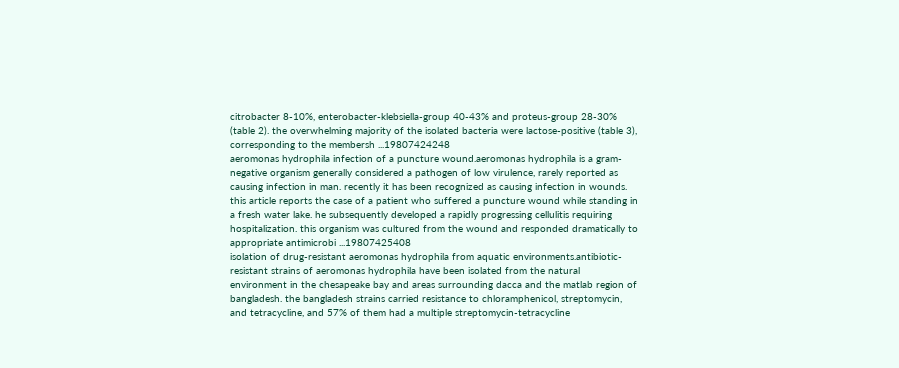citrobacter 8-10%, enterobacter-klebsiella-group 40-43% and proteus-group 28-30% (table 2). the overwhelming majority of the isolated bacteria were lactose-positive (table 3), corresponding to the membersh ...19807424248
aeromonas hydrophila infection of a puncture wound.aeromonas hydrophila is a gram-negative organism generally considered a pathogen of low virulence, rarely reported as causing infection in man. recently it has been recognized as causing infection in wounds. this article reports the case of a patient who suffered a puncture wound while standing in a fresh water lake. he subsequently developed a rapidly progressing cellulitis requiring hospitalization. this organism was cultured from the wound and responded dramatically to appropriate antimicrobi ...19807425408
isolation of drug-resistant aeromonas hydrophila from aquatic environments.antibiotic-resistant strains of aeromonas hydrophila have been isolated from the natural environment in the chesapeake bay and areas surrounding dacca and the matlab region of bangladesh. the bangladesh strains carried resistance to chloramphenicol, streptomycin, and tetracycline, and 57% of them had a multiple streptomycin-tetracycline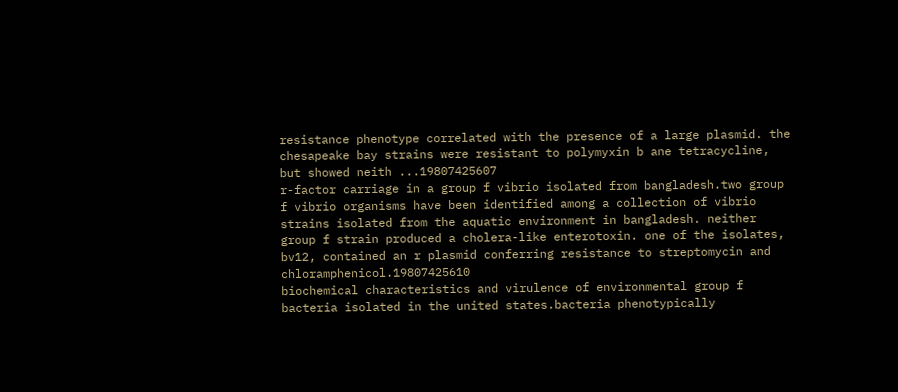resistance phenotype correlated with the presence of a large plasmid. the chesapeake bay strains were resistant to polymyxin b ane tetracycline, but showed neith ...19807425607
r-factor carriage in a group f vibrio isolated from bangladesh.two group f vibrio organisms have been identified among a collection of vibrio strains isolated from the aquatic environment in bangladesh. neither group f strain produced a cholera-like enterotoxin. one of the isolates, bv12, contained an r plasmid conferring resistance to streptomycin and chloramphenicol.19807425610
biochemical characteristics and virulence of environmental group f bacteria isolated in the united states.bacteria phenotypically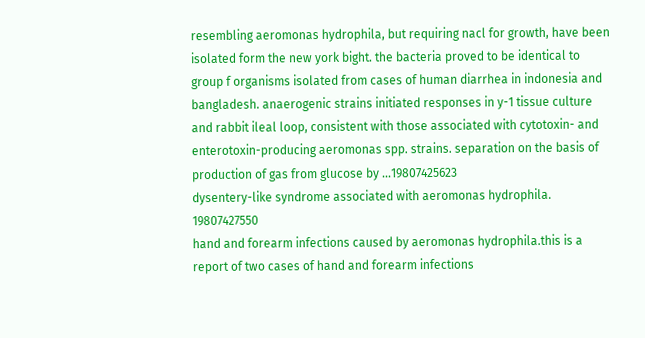resembling aeromonas hydrophila, but requiring nacl for growth, have been isolated form the new york bight. the bacteria proved to be identical to group f organisms isolated from cases of human diarrhea in indonesia and bangladesh. anaerogenic strains initiated responses in y-1 tissue culture and rabbit ileal loop, consistent with those associated with cytotoxin- and enterotoxin-producing aeromonas spp. strains. separation on the basis of production of gas from glucose by ...19807425623
dysentery-like syndrome associated with aeromonas hydrophila. 19807427550
hand and forearm infections caused by aeromonas hydrophila.this is a report of two cases of hand and forearm infections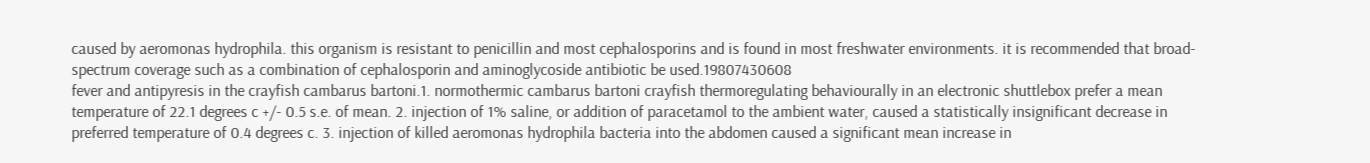caused by aeromonas hydrophila. this organism is resistant to penicillin and most cephalosporins and is found in most freshwater environments. it is recommended that broad-spectrum coverage such as a combination of cephalosporin and aminoglycoside antibiotic be used.19807430608
fever and antipyresis in the crayfish cambarus bartoni.1. normothermic cambarus bartoni crayfish thermoregulating behaviourally in an electronic shuttlebox prefer a mean temperature of 22.1 degrees c +/- 0.5 s.e. of mean. 2. injection of 1% saline, or addition of paracetamol to the ambient water, caused a statistically insignificant decrease in preferred temperature of 0.4 degrees c. 3. injection of killed aeromonas hydrophila bacteria into the abdomen caused a significant mean increase in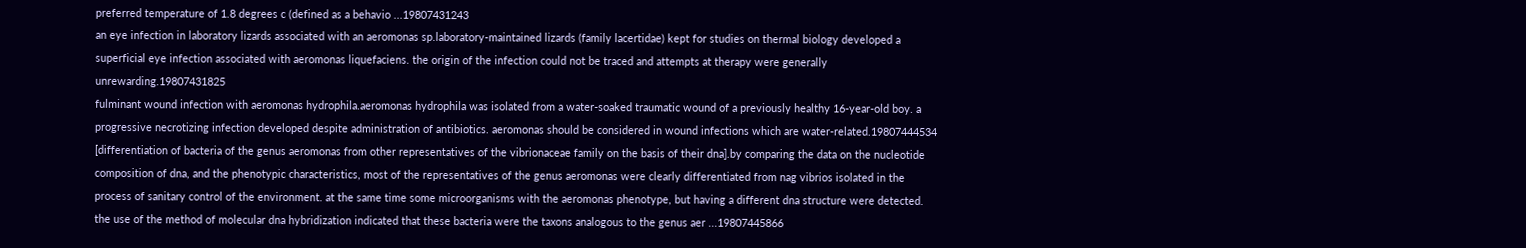preferred temperature of 1.8 degrees c (defined as a behavio ...19807431243
an eye infection in laboratory lizards associated with an aeromonas sp.laboratory-maintained lizards (family lacertidae) kept for studies on thermal biology developed a superficial eye infection associated with aeromonas liquefaciens. the origin of the infection could not be traced and attempts at therapy were generally unrewarding.19807431825
fulminant wound infection with aeromonas hydrophila.aeromonas hydrophila was isolated from a water-soaked traumatic wound of a previously healthy 16-year-old boy. a progressive necrotizing infection developed despite administration of antibiotics. aeromonas should be considered in wound infections which are water-related.19807444534
[differentiation of bacteria of the genus aeromonas from other representatives of the vibrionaceae family on the basis of their dna].by comparing the data on the nucleotide composition of dna, and the phenotypic characteristics, most of the representatives of the genus aeromonas were clearly differentiated from nag vibrios isolated in the process of sanitary control of the environment. at the same time some microorganisms with the aeromonas phenotype, but having a different dna structure were detected. the use of the method of molecular dna hybridization indicated that these bacteria were the taxons analogous to the genus aer ...19807445866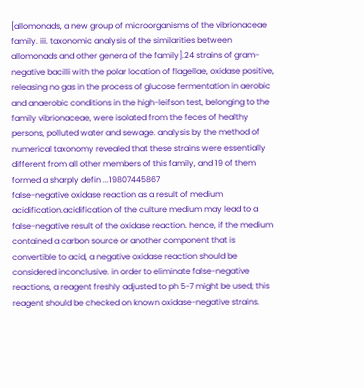[allomonads, a new group of microorganisms of the vibrionaceae family. iii. taxonomic analysis of the similarities between allomonads and other genera of the family].24 strains of gram-negative bacilli with the polar location of flagellae, oxidase positive, releasing no gas in the process of glucose fermentation in aerobic and anaerobic conditions in the high-leifson test, belonging to the family vibrionaceae, were isolated from the feces of healthy persons, polluted water and sewage. analysis by the method of numerical taxonomy revealed that these strains were essentially different from all other members of this family, and 19 of them formed a sharply defin ...19807445867
false-negative oxidase reaction as a result of medium acidification.acidification of the culture medium may lead to a false-negative result of the oxidase reaction. hence, if the medium contained a carbon source or another component that is convertible to acid, a negative oxidase reaction should be considered inconclusive. in order to eliminate false-negative reactions, a reagent freshly adjusted to ph 5-7 might be used; this reagent should be checked on known oxidase-negative strains.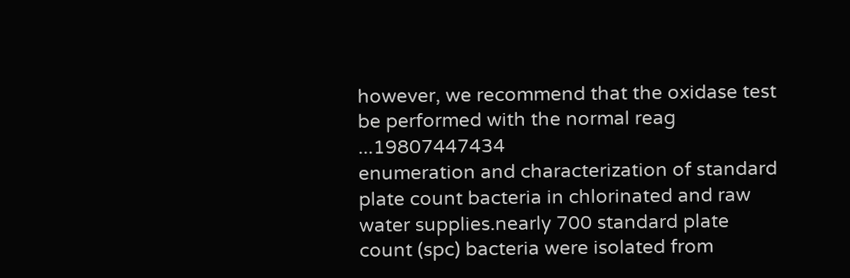however, we recommend that the oxidase test be performed with the normal reag ...19807447434
enumeration and characterization of standard plate count bacteria in chlorinated and raw water supplies.nearly 700 standard plate count (spc) bacteria were isolated from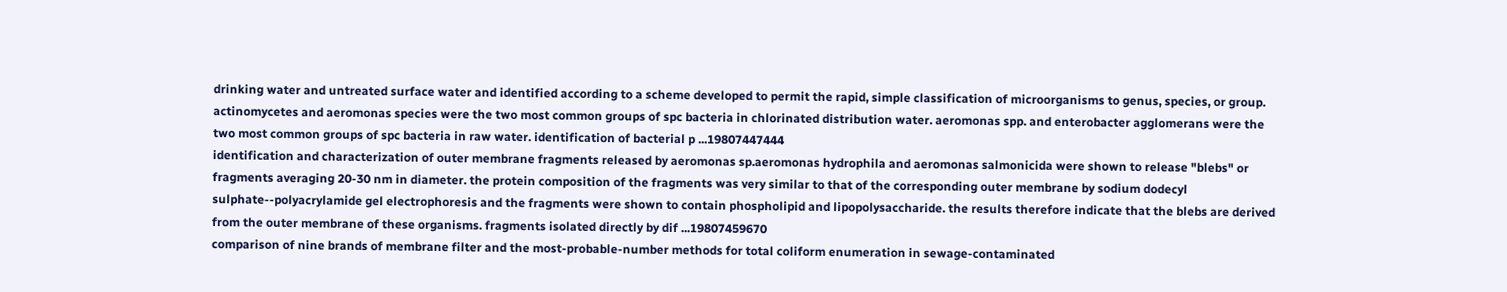drinking water and untreated surface water and identified according to a scheme developed to permit the rapid, simple classification of microorganisms to genus, species, or group. actinomycetes and aeromonas species were the two most common groups of spc bacteria in chlorinated distribution water. aeromonas spp. and enterobacter agglomerans were the two most common groups of spc bacteria in raw water. identification of bacterial p ...19807447444
identification and characterization of outer membrane fragments released by aeromonas sp.aeromonas hydrophila and aeromonas salmonicida were shown to release "blebs" or fragments averaging 20-30 nm in diameter. the protein composition of the fragments was very similar to that of the corresponding outer membrane by sodium dodecyl sulphate--polyacrylamide gel electrophoresis and the fragments were shown to contain phospholipid and lipopolysaccharide. the results therefore indicate that the blebs are derived from the outer membrane of these organisms. fragments isolated directly by dif ...19807459670
comparison of nine brands of membrane filter and the most-probable-number methods for total coliform enumeration in sewage-contaminated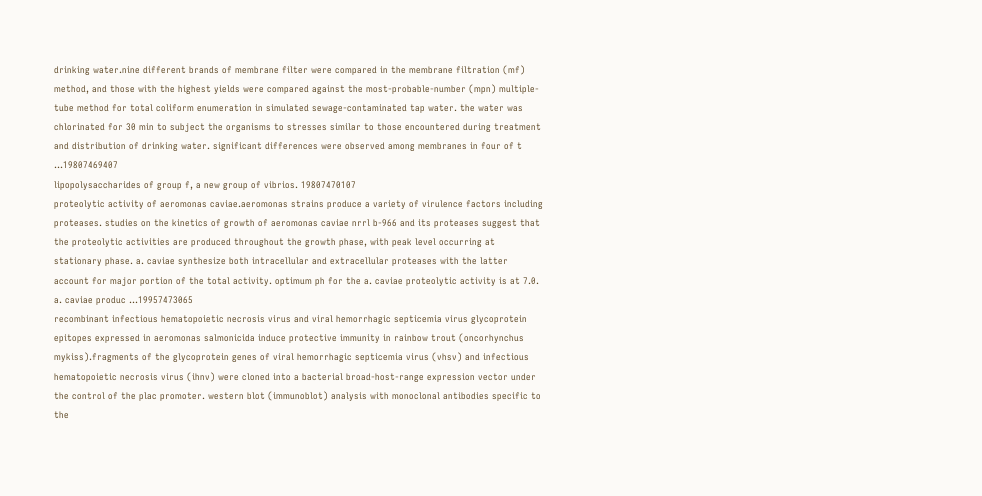drinking water.nine different brands of membrane filter were compared in the membrane filtration (mf) method, and those with the highest yields were compared against the most-probable-number (mpn) multiple-tube method for total coliform enumeration in simulated sewage-contaminated tap water. the water was chlorinated for 30 min to subject the organisms to stresses similar to those encountered during treatment and distribution of drinking water. significant differences were observed among membranes in four of t ...19807469407
lipopolysaccharides of group f, a new group of vibrios. 19807470107
proteolytic activity of aeromonas caviae.aeromonas strains produce a variety of virulence factors including proteases. studies on the kinetics of growth of aeromonas caviae nrrl b-966 and its proteases suggest that the proteolytic activities are produced throughout the growth phase, with peak level occurring at stationary phase. a. caviae synthesize both intracellular and extracellular proteases with the latter account for major portion of the total activity. optimum ph for the a. caviae proteolytic activity is at 7.0. a. caviae produc ...19957473065
recombinant infectious hematopoietic necrosis virus and viral hemorrhagic septicemia virus glycoprotein epitopes expressed in aeromonas salmonicida induce protective immunity in rainbow trout (oncorhynchus mykiss).fragments of the glycoprotein genes of viral hemorrhagic septicemia virus (vhsv) and infectious hematopoietic necrosis virus (ihnv) were cloned into a bacterial broad-host-range expression vector under the control of the plac promoter. western blot (immunoblot) analysis with monoclonal antibodies specific to the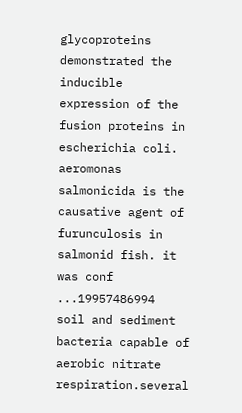glycoproteins demonstrated the inducible expression of the fusion proteins in escherichia coli. aeromonas salmonicida is the causative agent of furunculosis in salmonid fish. it was conf ...19957486994
soil and sediment bacteria capable of aerobic nitrate respiration.several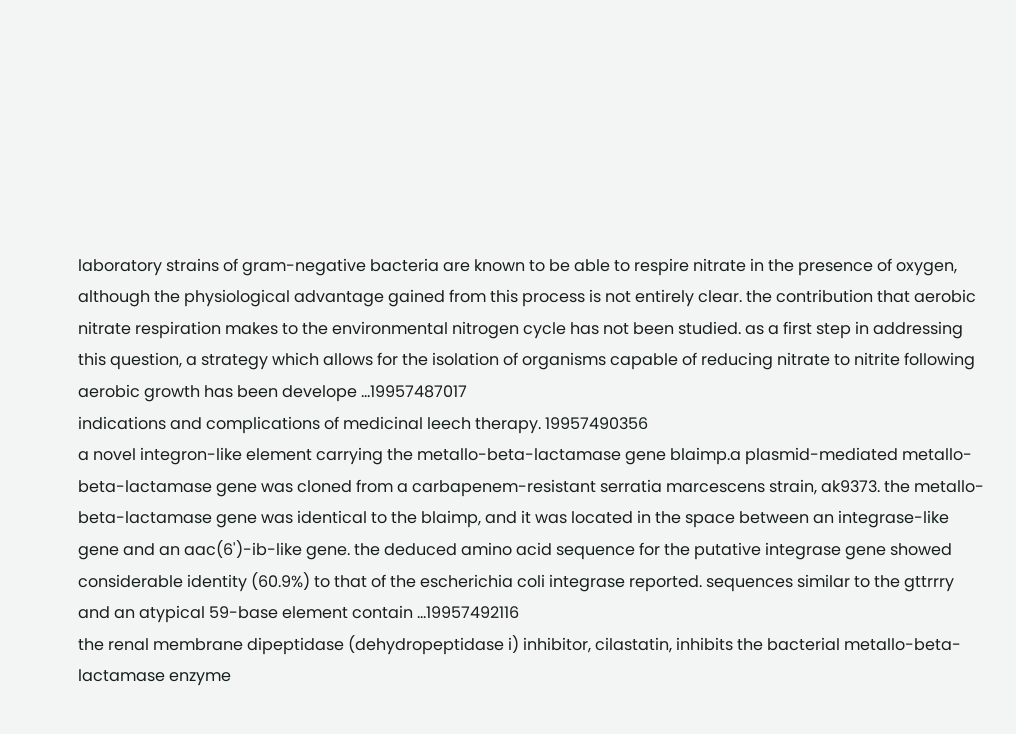laboratory strains of gram-negative bacteria are known to be able to respire nitrate in the presence of oxygen, although the physiological advantage gained from this process is not entirely clear. the contribution that aerobic nitrate respiration makes to the environmental nitrogen cycle has not been studied. as a first step in addressing this question, a strategy which allows for the isolation of organisms capable of reducing nitrate to nitrite following aerobic growth has been develope ...19957487017
indications and complications of medicinal leech therapy. 19957490356
a novel integron-like element carrying the metallo-beta-lactamase gene blaimp.a plasmid-mediated metallo-beta-lactamase gene was cloned from a carbapenem-resistant serratia marcescens strain, ak9373. the metallo-beta-lactamase gene was identical to the blaimp, and it was located in the space between an integrase-like gene and an aac(6')-ib-like gene. the deduced amino acid sequence for the putative integrase gene showed considerable identity (60.9%) to that of the escherichia coli integrase reported. sequences similar to the gttrrry and an atypical 59-base element contain ...19957492116
the renal membrane dipeptidase (dehydropeptidase i) inhibitor, cilastatin, inhibits the bacterial metallo-beta-lactamase enzyme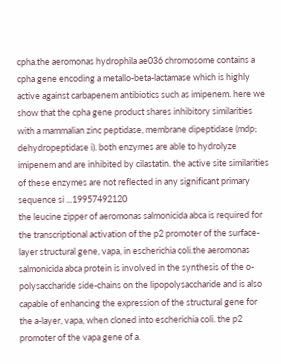cpha.the aeromonas hydrophila ae036 chromosome contains a cpha gene encoding a metallo-beta-lactamase which is highly active against carbapenem antibiotics such as imipenem. here we show that the cpha gene product shares inhibitory similarities with a mammalian zinc peptidase, membrane dipeptidase (mdp; dehydropeptidase i). both enzymes are able to hydrolyze imipenem and are inhibited by cilastatin. the active site similarities of these enzymes are not reflected in any significant primary sequence si ...19957492120
the leucine zipper of aeromonas salmonicida abca is required for the transcriptional activation of the p2 promoter of the surface-layer structural gene, vapa, in escherichia coli.the aeromonas salmonicida abca protein is involved in the synthesis of the o-polysaccharide side-chains on the lipopolysaccharide and is also capable of enhancing the expression of the structural gene for the a-layer, vapa, when cloned into escherichia coli. the p2 promoter of the vapa gene of a.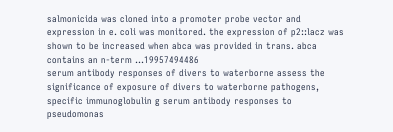salmonicida was cloned into a promoter probe vector and expression in e. coli was monitored. the expression of p2::lacz was shown to be increased when abca was provided in trans. abca contains an n-term ...19957494486
serum antibody responses of divers to waterborne assess the significance of exposure of divers to waterborne pathogens, specific immunoglobulin g serum antibody responses to pseudomonas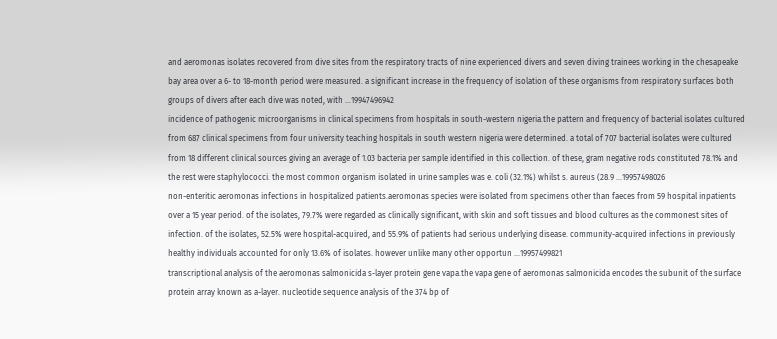and aeromonas isolates recovered from dive sites from the respiratory tracts of nine experienced divers and seven diving trainees working in the chesapeake bay area over a 6- to 18-month period were measured. a significant increase in the frequency of isolation of these organisms from respiratory surfaces both groups of divers after each dive was noted, with ...19947496942
incidence of pathogenic microorganisms in clinical specimens from hospitals in south-western nigeria.the pattern and frequency of bacterial isolates cultured from 687 clinical specimens from four university teaching hospitals in south western nigeria were determined. a total of 707 bacterial isolates were cultured from 18 different clinical sources giving an average of 1.03 bacteria per sample identified in this collection. of these, gram negative rods constituted 78.1% and the rest were staphylococci. the most common organism isolated in urine samples was e. coli (32.1%) whilst s. aureus (28.9 ...19957498026
non-enteritic aeromonas infections in hospitalized patients.aeromonas species were isolated from specimens other than faeces from 59 hospital inpatients over a 15 year period. of the isolates, 79.7% were regarded as clinically significant, with skin and soft tissues and blood cultures as the commonest sites of infection. of the isolates, 52.5% were hospital-acquired, and 55.9% of patients had serious underlying disease. community-acquired infections in previously healthy individuals accounted for only 13.6% of isolates. however unlike many other opportun ...19957499821
transcriptional analysis of the aeromonas salmonicida s-layer protein gene vapa.the vapa gene of aeromonas salmonicida encodes the subunit of the surface protein array known as a-layer. nucleotide sequence analysis of the 374 bp of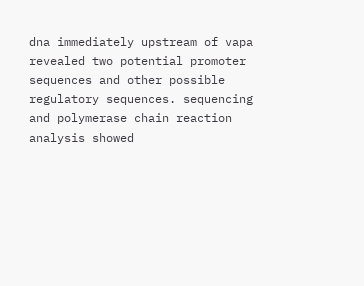dna immediately upstream of vapa revealed two potential promoter sequences and other possible regulatory sequences. sequencing and polymerase chain reaction analysis showed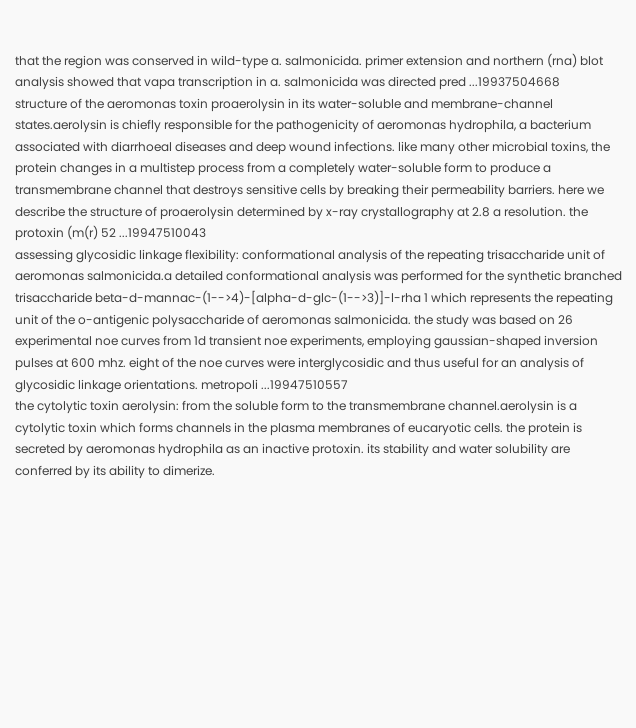that the region was conserved in wild-type a. salmonicida. primer extension and northern (rna) blot analysis showed that vapa transcription in a. salmonicida was directed pred ...19937504668
structure of the aeromonas toxin proaerolysin in its water-soluble and membrane-channel states.aerolysin is chiefly responsible for the pathogenicity of aeromonas hydrophila, a bacterium associated with diarrhoeal diseases and deep wound infections. like many other microbial toxins, the protein changes in a multistep process from a completely water-soluble form to produce a transmembrane channel that destroys sensitive cells by breaking their permeability barriers. here we describe the structure of proaerolysin determined by x-ray crystallography at 2.8 a resolution. the protoxin (m(r) 52 ...19947510043
assessing glycosidic linkage flexibility: conformational analysis of the repeating trisaccharide unit of aeromonas salmonicida.a detailed conformational analysis was performed for the synthetic branched trisaccharide beta-d-mannac-(1-->4)-[alpha-d-glc-(1-->3)]-l-rha 1 which represents the repeating unit of the o-antigenic polysaccharide of aeromonas salmonicida. the study was based on 26 experimental noe curves from 1d transient noe experiments, employing gaussian-shaped inversion pulses at 600 mhz. eight of the noe curves were interglycosidic and thus useful for an analysis of glycosidic linkage orientations. metropoli ...19947510557
the cytolytic toxin aerolysin: from the soluble form to the transmembrane channel.aerolysin is a cytolytic toxin which forms channels in the plasma membranes of eucaryotic cells. the protein is secreted by aeromonas hydrophila as an inactive protoxin. its stability and water solubility are conferred by its ability to dimerize.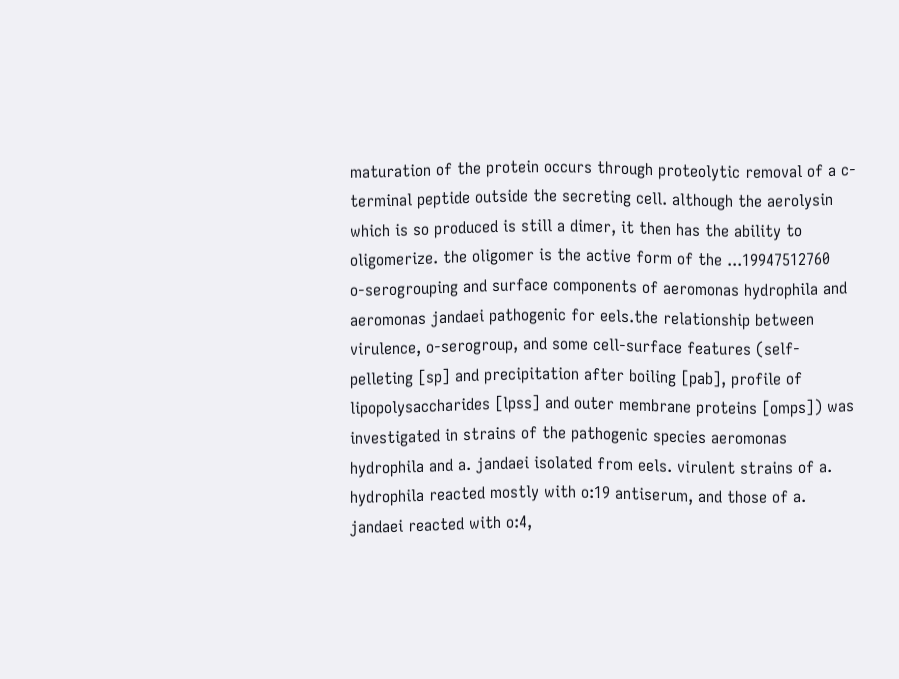maturation of the protein occurs through proteolytic removal of a c-terminal peptide outside the secreting cell. although the aerolysin which is so produced is still a dimer, it then has the ability to oligomerize. the oligomer is the active form of the ...19947512760
o-serogrouping and surface components of aeromonas hydrophila and aeromonas jandaei pathogenic for eels.the relationship between virulence, o-serogroup, and some cell-surface features (self-pelleting [sp] and precipitation after boiling [pab], profile of lipopolysaccharides [lpss] and outer membrane proteins [omps]) was investigated in strains of the pathogenic species aeromonas hydrophila and a. jandaei isolated from eels. virulent strains of a. hydrophila reacted mostly with o:19 antiserum, and those of a. jandaei reacted with o:4,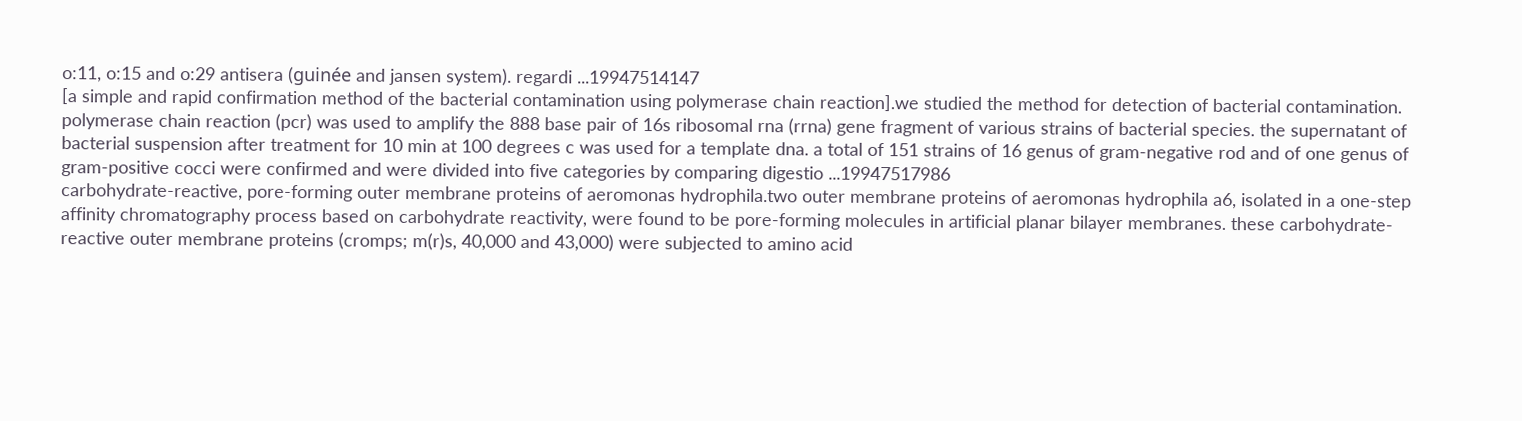o:11, o:15 and o:29 antisera (guinée and jansen system). regardi ...19947514147
[a simple and rapid confirmation method of the bacterial contamination using polymerase chain reaction].we studied the method for detection of bacterial contamination. polymerase chain reaction (pcr) was used to amplify the 888 base pair of 16s ribosomal rna (rrna) gene fragment of various strains of bacterial species. the supernatant of bacterial suspension after treatment for 10 min at 100 degrees c was used for a template dna. a total of 151 strains of 16 genus of gram-negative rod and of one genus of gram-positive cocci were confirmed and were divided into five categories by comparing digestio ...19947517986
carbohydrate-reactive, pore-forming outer membrane proteins of aeromonas hydrophila.two outer membrane proteins of aeromonas hydrophila a6, isolated in a one-step affinity chromatography process based on carbohydrate reactivity, were found to be pore-forming molecules in artificial planar bilayer membranes. these carbohydrate-reactive outer membrane proteins (cromps; m(r)s, 40,000 and 43,000) were subjected to amino acid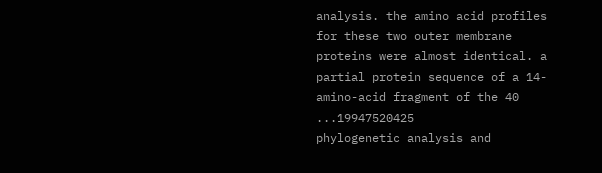analysis. the amino acid profiles for these two outer membrane proteins were almost identical. a partial protein sequence of a 14-amino-acid fragment of the 40 ...19947520425
phylogenetic analysis and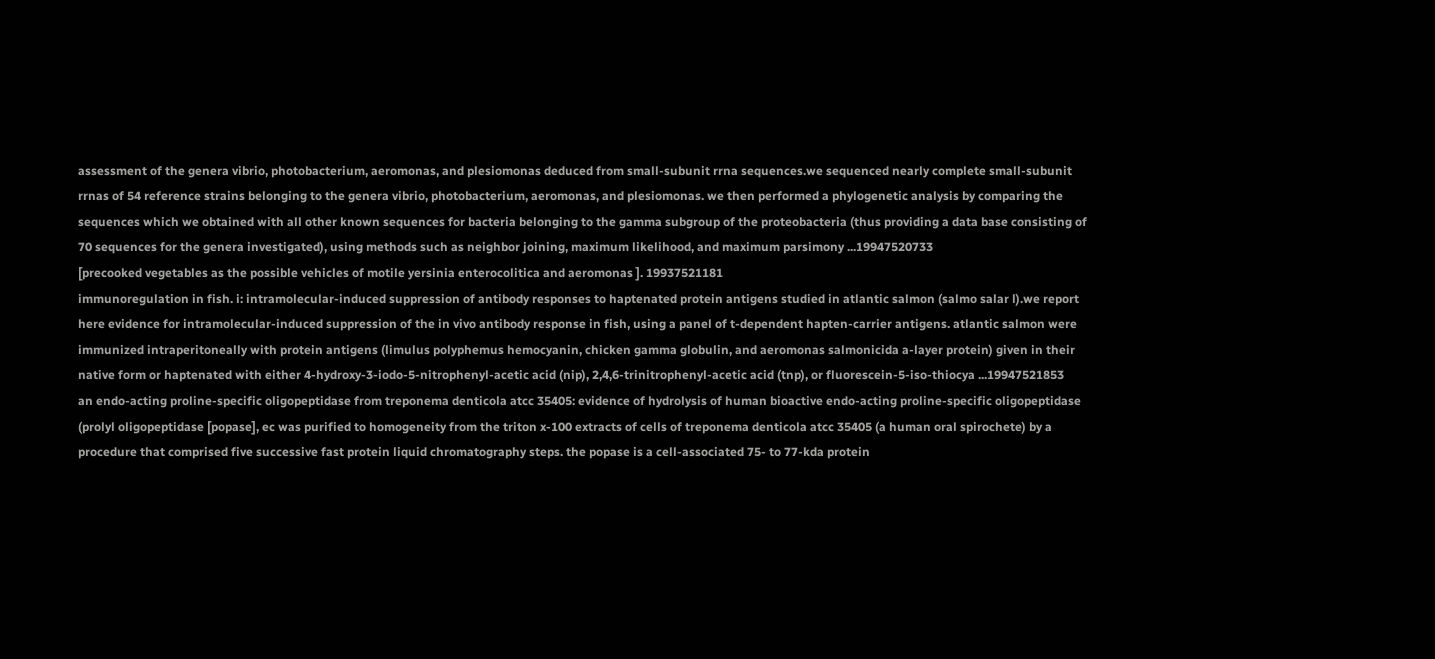assessment of the genera vibrio, photobacterium, aeromonas, and plesiomonas deduced from small-subunit rrna sequences.we sequenced nearly complete small-subunit rrnas of 54 reference strains belonging to the genera vibrio, photobacterium, aeromonas, and plesiomonas. we then performed a phylogenetic analysis by comparing the sequences which we obtained with all other known sequences for bacteria belonging to the gamma subgroup of the proteobacteria (thus providing a data base consisting of 70 sequences for the genera investigated), using methods such as neighbor joining, maximum likelihood, and maximum parsimony ...19947520733
[precooked vegetables as the possible vehicles of motile yersinia enterocolitica and aeromonas ]. 19937521181
immunoregulation in fish. i: intramolecular-induced suppression of antibody responses to haptenated protein antigens studied in atlantic salmon (salmo salar l).we report here evidence for intramolecular-induced suppression of the in vivo antibody response in fish, using a panel of t-dependent hapten-carrier antigens. atlantic salmon were immunized intraperitoneally with protein antigens (limulus polyphemus hemocyanin, chicken gamma globulin, and aeromonas salmonicida a-layer protein) given in their native form or haptenated with either 4-hydroxy-3-iodo-5-nitrophenyl-acetic acid (nip), 2,4,6-trinitrophenyl-acetic acid (tnp), or fluorescein-5-iso-thiocya ...19947521853
an endo-acting proline-specific oligopeptidase from treponema denticola atcc 35405: evidence of hydrolysis of human bioactive endo-acting proline-specific oligopeptidase (prolyl oligopeptidase [popase], ec was purified to homogeneity from the triton x-100 extracts of cells of treponema denticola atcc 35405 (a human oral spirochete) by a procedure that comprised five successive fast protein liquid chromatography steps. the popase is a cell-associated 75- to 77-kda protein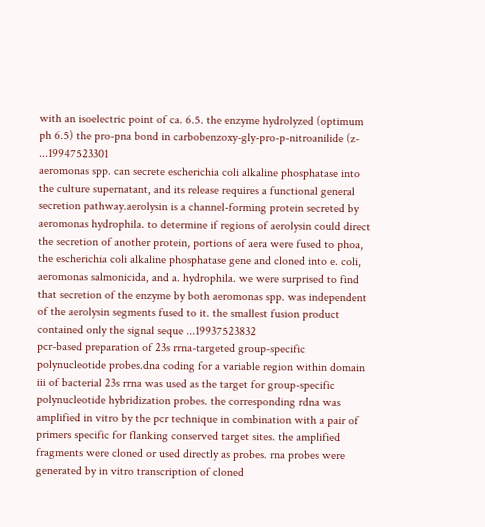with an isoelectric point of ca. 6.5. the enzyme hydrolyzed (optimum ph 6.5) the pro-pna bond in carbobenzoxy-gly-pro-p-nitroanilide (z- ...19947523301
aeromonas spp. can secrete escherichia coli alkaline phosphatase into the culture supernatant, and its release requires a functional general secretion pathway.aerolysin is a channel-forming protein secreted by aeromonas hydrophila. to determine if regions of aerolysin could direct the secretion of another protein, portions of aera were fused to phoa, the escherichia coli alkaline phosphatase gene and cloned into e. coli, aeromonas salmonicida, and a. hydrophila. we were surprised to find that secretion of the enzyme by both aeromonas spp. was independent of the aerolysin segments fused to it. the smallest fusion product contained only the signal seque ...19937523832
pcr-based preparation of 23s rrna-targeted group-specific polynucleotide probes.dna coding for a variable region within domain iii of bacterial 23s rrna was used as the target for group-specific polynucleotide hybridization probes. the corresponding rdna was amplified in vitro by the pcr technique in combination with a pair of primers specific for flanking conserved target sites. the amplified fragments were cloned or used directly as probes. rna probes were generated by in vitro transcription of cloned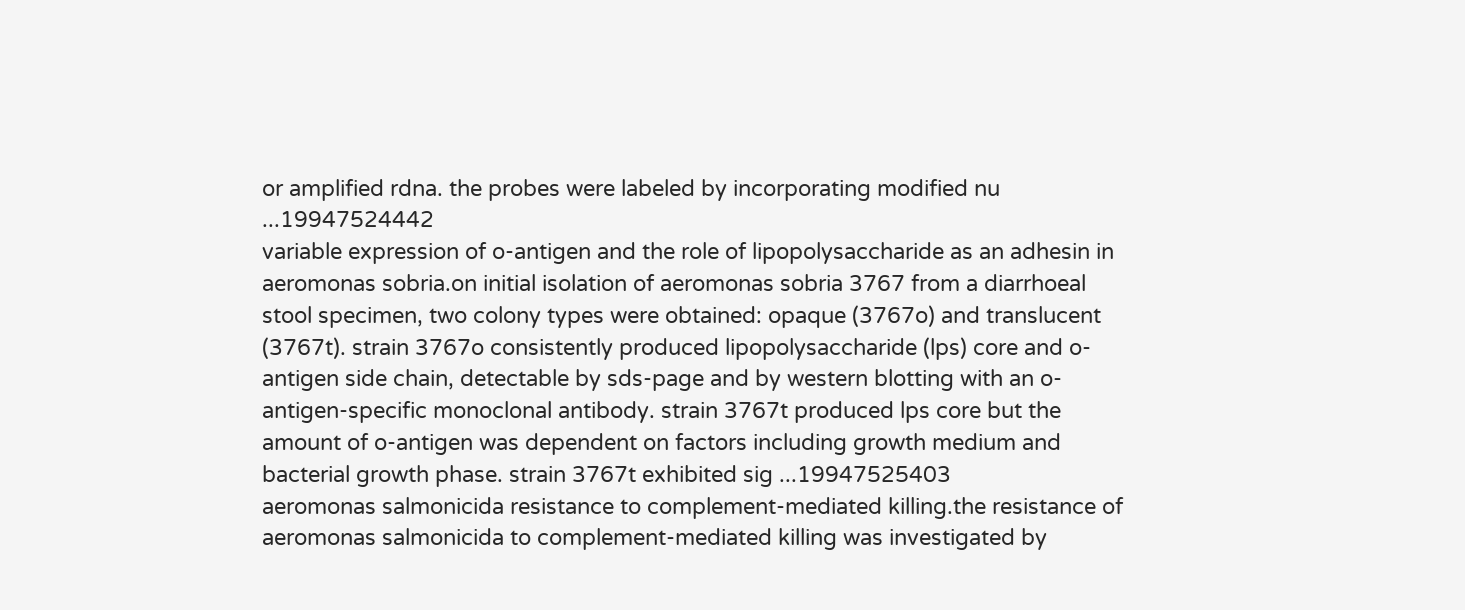or amplified rdna. the probes were labeled by incorporating modified nu ...19947524442
variable expression of o-antigen and the role of lipopolysaccharide as an adhesin in aeromonas sobria.on initial isolation of aeromonas sobria 3767 from a diarrhoeal stool specimen, two colony types were obtained: opaque (3767o) and translucent (3767t). strain 3767o consistently produced lipopolysaccharide (lps) core and o-antigen side chain, detectable by sds-page and by western blotting with an o-antigen-specific monoclonal antibody. strain 3767t produced lps core but the amount of o-antigen was dependent on factors including growth medium and bacterial growth phase. strain 3767t exhibited sig ...19947525403
aeromonas salmonicida resistance to complement-mediated killing.the resistance of aeromonas salmonicida to complement-mediated killing was investigated by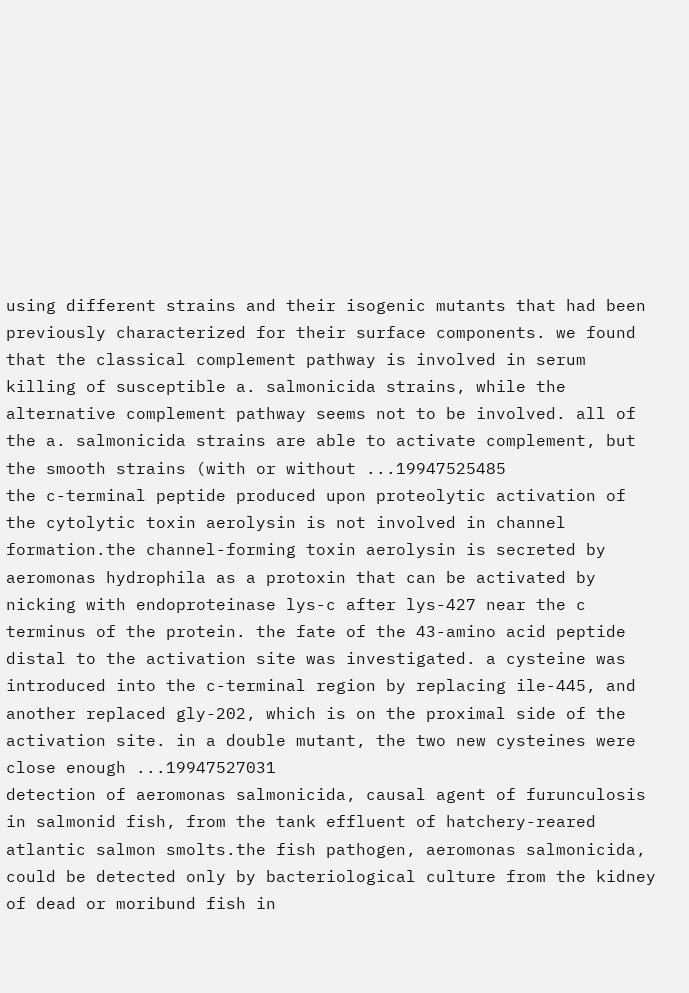using different strains and their isogenic mutants that had been previously characterized for their surface components. we found that the classical complement pathway is involved in serum killing of susceptible a. salmonicida strains, while the alternative complement pathway seems not to be involved. all of the a. salmonicida strains are able to activate complement, but the smooth strains (with or without ...19947525485
the c-terminal peptide produced upon proteolytic activation of the cytolytic toxin aerolysin is not involved in channel formation.the channel-forming toxin aerolysin is secreted by aeromonas hydrophila as a protoxin that can be activated by nicking with endoproteinase lys-c after lys-427 near the c terminus of the protein. the fate of the 43-amino acid peptide distal to the activation site was investigated. a cysteine was introduced into the c-terminal region by replacing ile-445, and another replaced gly-202, which is on the proximal side of the activation site. in a double mutant, the two new cysteines were close enough ...19947527031
detection of aeromonas salmonicida, causal agent of furunculosis in salmonid fish, from the tank effluent of hatchery-reared atlantic salmon smolts.the fish pathogen, aeromonas salmonicida, could be detected only by bacteriological culture from the kidney of dead or moribund fish in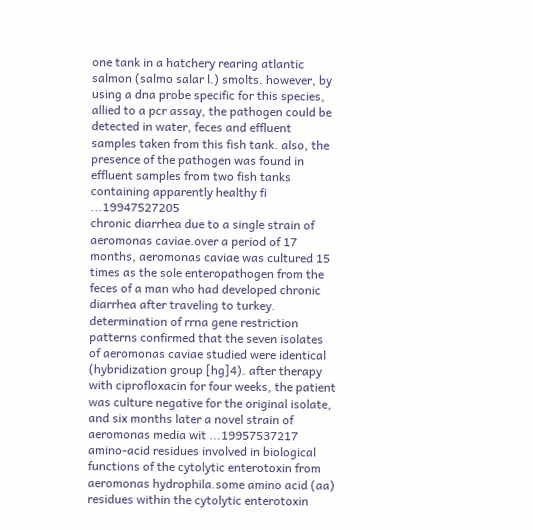one tank in a hatchery rearing atlantic salmon (salmo salar l.) smolts. however, by using a dna probe specific for this species, allied to a pcr assay, the pathogen could be detected in water, feces and effluent samples taken from this fish tank. also, the presence of the pathogen was found in effluent samples from two fish tanks containing apparently healthy fi ...19947527205
chronic diarrhea due to a single strain of aeromonas caviae.over a period of 17 months, aeromonas caviae was cultured 15 times as the sole enteropathogen from the feces of a man who had developed chronic diarrhea after traveling to turkey. determination of rrna gene restriction patterns confirmed that the seven isolates of aeromonas caviae studied were identical (hybridization group [hg]4). after therapy with ciprofloxacin for four weeks, the patient was culture negative for the original isolate, and six months later a novel strain of aeromonas media wit ...19957537217
amino-acid residues involved in biological functions of the cytolytic enterotoxin from aeromonas hydrophila.some amino acid (aa) residues within the cytolytic enterotoxin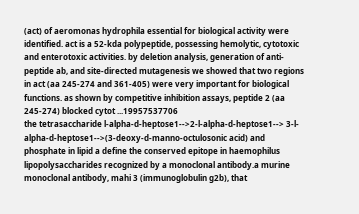(act) of aeromonas hydrophila essential for biological activity were identified. act is a 52-kda polypeptide, possessing hemolytic, cytotoxic and enterotoxic activities. by deletion analysis, generation of anti-peptide ab, and site-directed mutagenesis we showed that two regions in act (aa 245-274 and 361-405) were very important for biological functions. as shown by competitive inhibition assays, peptide 2 (aa 245-274) blocked cytot ...19957537706
the tetrasaccharide l-alpha-d-heptose1-->2-l-alpha-d-heptose1--> 3-l-alpha-d-heptose1-->(3-deoxy-d-manno-octulosonic acid) and phosphate in lipid a define the conserved epitope in haemophilus lipopolysaccharides recognized by a monoclonal antibody.a murine monoclonal antibody, mahi 3 (immunoglobulin g2b), that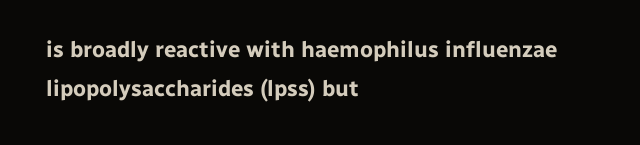is broadly reactive with haemophilus influenzae lipopolysaccharides (lpss) but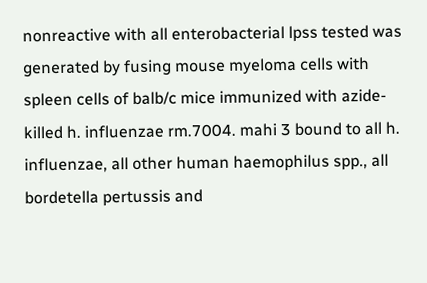nonreactive with all enterobacterial lpss tested was generated by fusing mouse myeloma cells with spleen cells of balb/c mice immunized with azide-killed h. influenzae rm.7004. mahi 3 bound to all h. influenzae, all other human haemophilus spp., all bordetella pertussis and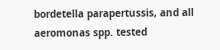bordetella parapertussis, and all aeromonas spp. tested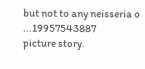but not to any neisseria o ...19957543887
picture story.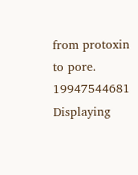from protoxin to pore. 19947544681
Displaying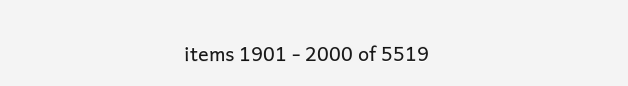items 1901 - 2000 of 5519